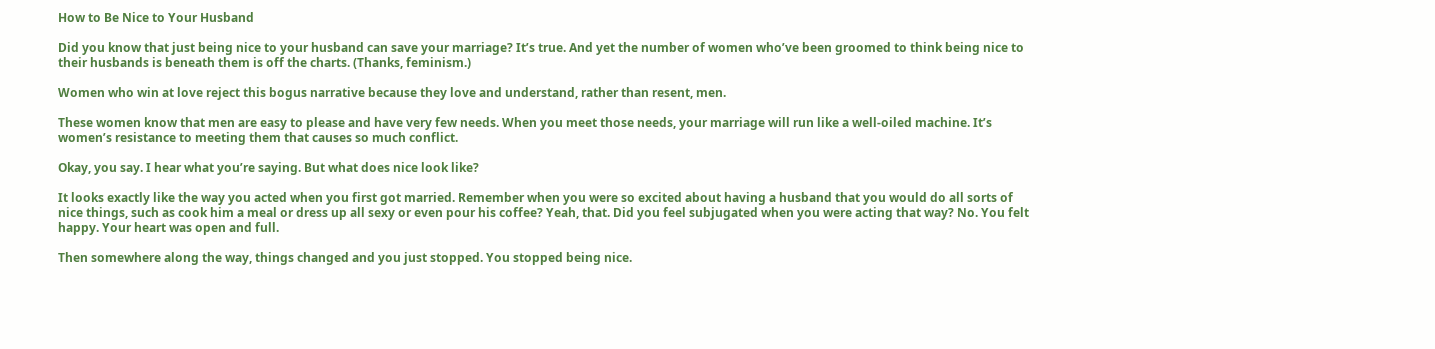How to Be Nice to Your Husband

Did you know that just being nice to your husband can save your marriage? It’s true. And yet the number of women who’ve been groomed to think being nice to their husbands is beneath them is off the charts. (Thanks, feminism.)

Women who win at love reject this bogus narrative because they love and understand, rather than resent, men.

These women know that men are easy to please and have very few needs. When you meet those needs, your marriage will run like a well-oiled machine. It’s women’s resistance to meeting them that causes so much conflict.

Okay, you say. I hear what you’re saying. But what does nice look like?

It looks exactly like the way you acted when you first got married. Remember when you were so excited about having a husband that you would do all sorts of nice things, such as cook him a meal or dress up all sexy or even pour his coffee? Yeah, that. Did you feel subjugated when you were acting that way? No. You felt happy. Your heart was open and full.

Then somewhere along the way, things changed and you just stopped. You stopped being nice.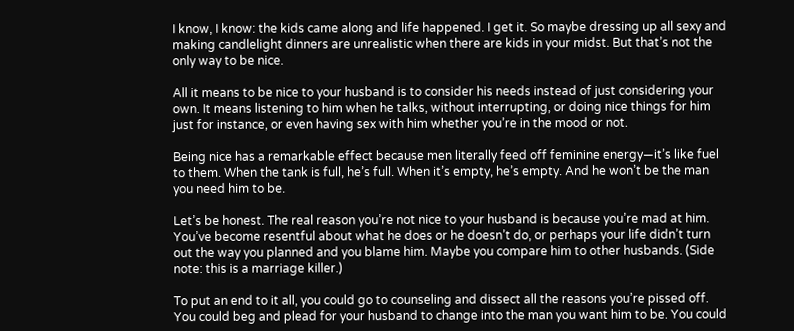I know, I know: the kids came along and life happened. I get it. So maybe dressing up all sexy and making candlelight dinners are unrealistic when there are kids in your midst. But that’s not the only way to be nice.

All it means to be nice to your husband is to consider his needs instead of just considering your own. It means listening to him when he talks, without interrupting, or doing nice things for him just for instance, or even having sex with him whether you’re in the mood or not.

Being nice has a remarkable effect because men literally feed off feminine energy—it’s like fuel to them. When the tank is full, he’s full. When it’s empty, he’s empty. And he won’t be the man you need him to be.

Let’s be honest. The real reason you’re not nice to your husband is because you’re mad at him. You’ve become resentful about what he does or he doesn’t do, or perhaps your life didn’t turn out the way you planned and you blame him. Maybe you compare him to other husbands. (Side note: this is a marriage killer.)

To put an end to it all, you could go to counseling and dissect all the reasons you’re pissed off. You could beg and plead for your husband to change into the man you want him to be. You could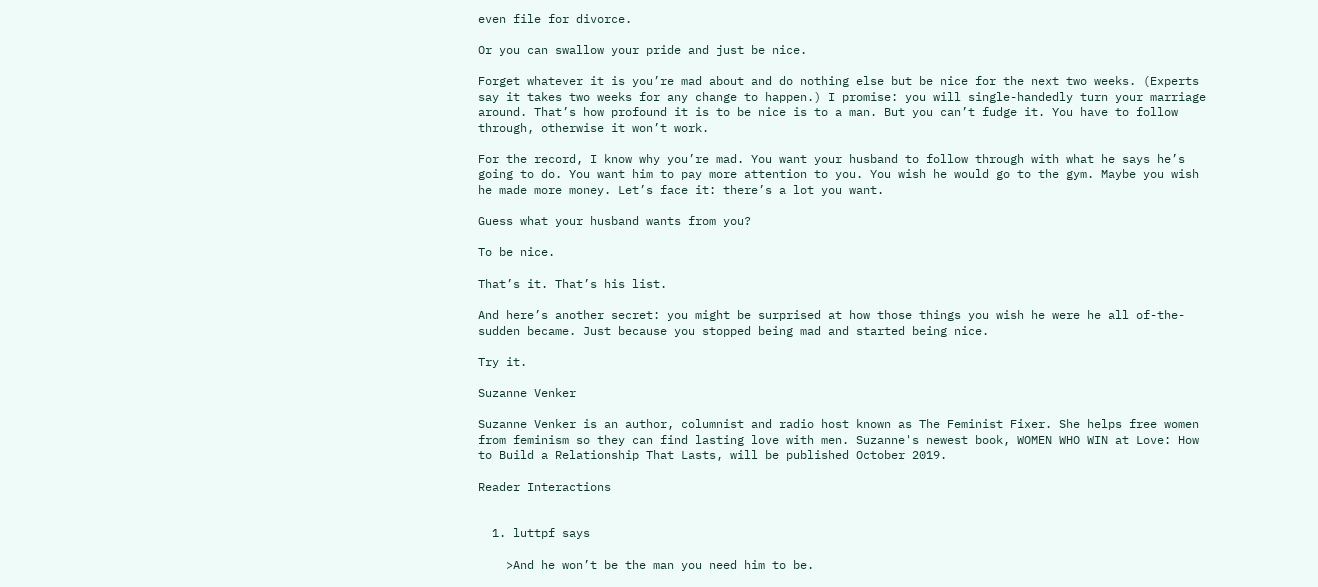even file for divorce.

Or you can swallow your pride and just be nice.

Forget whatever it is you’re mad about and do nothing else but be nice for the next two weeks. (Experts say it takes two weeks for any change to happen.) I promise: you will single-handedly turn your marriage around. That’s how profound it is to be nice is to a man. But you can’t fudge it. You have to follow through, otherwise it won’t work.

For the record, I know why you’re mad. You want your husband to follow through with what he says he’s going to do. You want him to pay more attention to you. You wish he would go to the gym. Maybe you wish he made more money. Let’s face it: there’s a lot you want.

Guess what your husband wants from you?

To be nice.

That’s it. That’s his list.

And here’s another secret: you might be surprised at how those things you wish he were he all of-the-sudden became. Just because you stopped being mad and started being nice.

Try it.

Suzanne Venker

Suzanne Venker is an author, columnist and radio host known as The Feminist Fixer. She helps free women from feminism so they can find lasting love with men. Suzanne's newest book, WOMEN WHO WIN at Love: How to Build a Relationship That Lasts, will be published October 2019.

Reader Interactions


  1. luttpf says

    >And he won’t be the man you need him to be.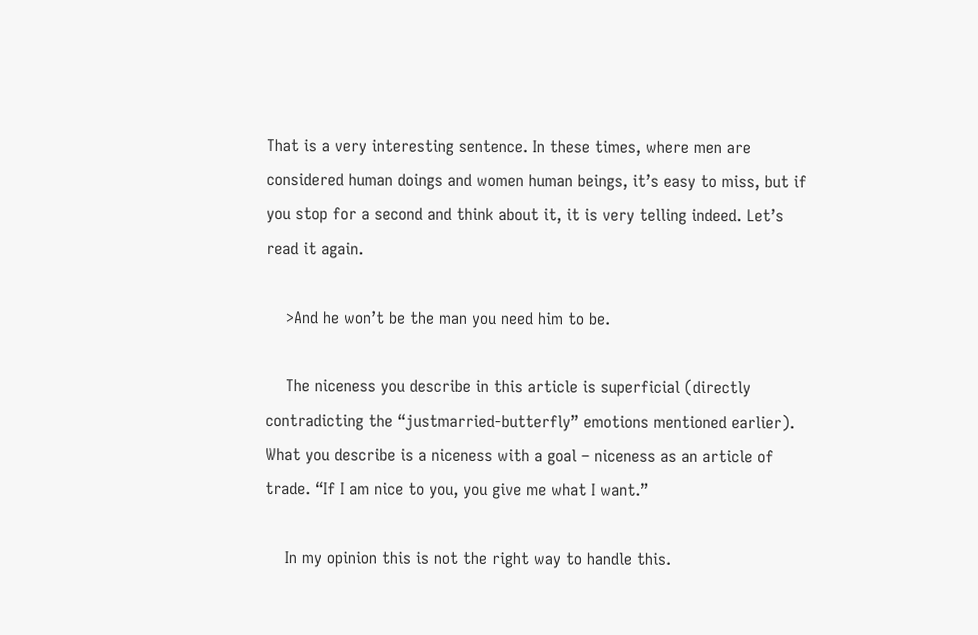That is a very interesting sentence. In these times, where men are considered human doings and women human beings, it’s easy to miss, but if you stop for a second and think about it, it is very telling indeed. Let’s read it again.

    >And he won’t be the man you need him to be.

    The niceness you describe in this article is superficial (directly contradicting the “justmarried-butterfly” emotions mentioned earlier). What you describe is a niceness with a goal – niceness as an article of trade. “If I am nice to you, you give me what I want.”

    In my opinion this is not the right way to handle this.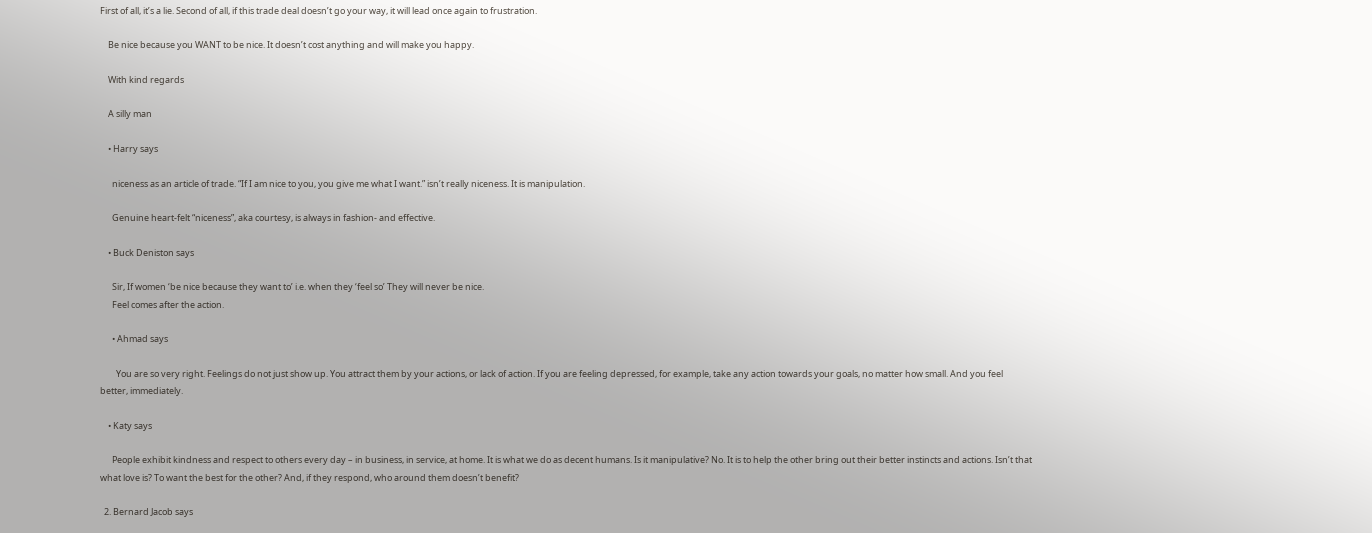First of all, it’s a lie. Second of all, if this trade deal doesn’t go your way, it will lead once again to frustration.

    Be nice because you WANT to be nice. It doesn’t cost anything and will make you happy.

    With kind regards

    A silly man

    • Harry says

      niceness as an article of trade. “If I am nice to you, you give me what I want.” isn’t really niceness. It is manipulation.

      Genuine heart-felt “niceness”, aka courtesy, is always in fashion- and effective.

    • Buck Deniston says

      Sir, If women ‘be nice because they want to’ i.e. when they ‘feel so’ They will never be nice.
      Feel comes after the action.

      • Ahmad says

        You are so very right. Feelings do not just show up. You attract them by your actions, or lack of action. If you are feeling depressed, for example, take any action towards your goals, no matter how small. And you feel better, immediately.

    • Katy says

      People exhibit kindness and respect to others every day – in business, in service, at home. It is what we do as decent humans. Is it manipulative? No. It is to help the other bring out their better instincts and actions. Isn’t that what love is? To want the best for the other? And, if they respond, who around them doesn’t benefit?

  2. Bernard Jacob says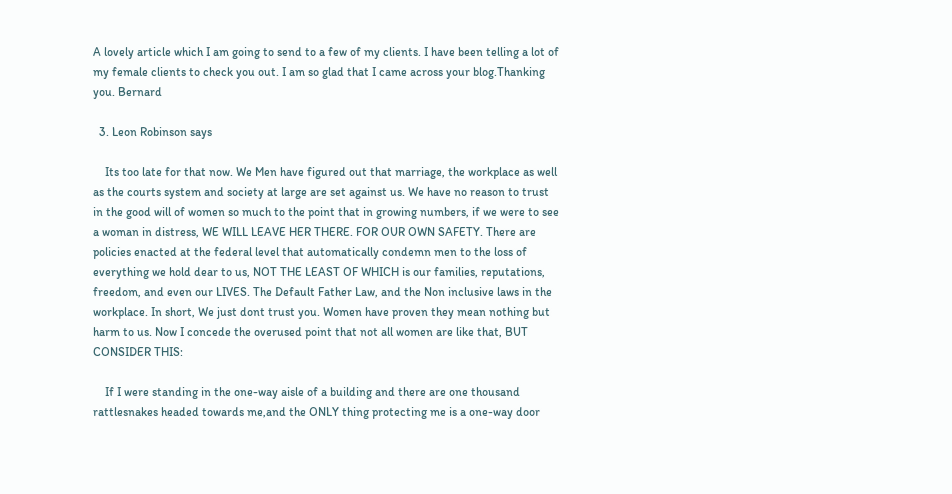A lovely article which I am going to send to a few of my clients. I have been telling a lot of my female clients to check you out. I am so glad that I came across your blog.Thanking you. Bernard

  3. Leon Robinson says

    Its too late for that now. We Men have figured out that marriage, the workplace as well as the courts system and society at large are set against us. We have no reason to trust in the good will of women so much to the point that in growing numbers, if we were to see a woman in distress, WE WILL LEAVE HER THERE. FOR OUR OWN SAFETY. There are policies enacted at the federal level that automatically condemn men to the loss of everything we hold dear to us, NOT THE LEAST OF WHICH is our families, reputations, freedom, and even our LIVES. The Default Father Law, and the Non inclusive laws in the workplace. In short, We just dont trust you. Women have proven they mean nothing but harm to us. Now I concede the overused point that not all women are like that, BUT CONSIDER THIS:

    If I were standing in the one-way aisle of a building and there are one thousand rattlesnakes headed towards me,and the ONLY thing protecting me is a one-way door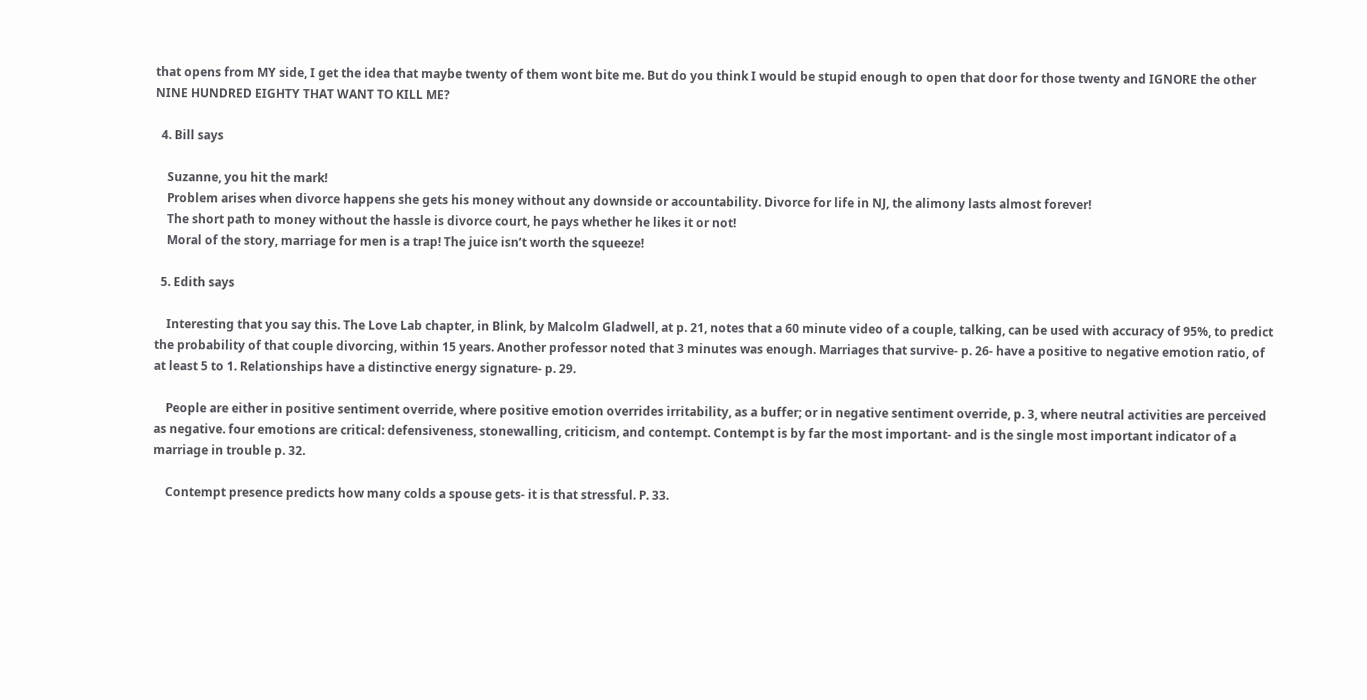that opens from MY side, I get the idea that maybe twenty of them wont bite me. But do you think I would be stupid enough to open that door for those twenty and IGNORE the other NINE HUNDRED EIGHTY THAT WANT TO KILL ME?

  4. Bill says

    Suzanne, you hit the mark!
    Problem arises when divorce happens she gets his money without any downside or accountability. Divorce for life in NJ, the alimony lasts almost forever!
    The short path to money without the hassle is divorce court, he pays whether he likes it or not!
    Moral of the story, marriage for men is a trap! The juice isn’t worth the squeeze!

  5. Edith says

    Interesting that you say this. The Love Lab chapter, in Blink, by Malcolm Gladwell, at p. 21, notes that a 60 minute video of a couple, talking, can be used with accuracy of 95%, to predict the probability of that couple divorcing, within 15 years. Another professor noted that 3 minutes was enough. Marriages that survive- p. 26- have a positive to negative emotion ratio, of at least 5 to 1. Relationships have a distinctive energy signature- p. 29.

    People are either in positive sentiment override, where positive emotion overrides irritability, as a buffer; or in negative sentiment override, p. 3, where neutral activities are perceived as negative. four emotions are critical: defensiveness, stonewalling, criticism, and contempt. Contempt is by far the most important- and is the single most important indicator of a marriage in trouble p. 32.

    Contempt presence predicts how many colds a spouse gets- it is that stressful. P. 33.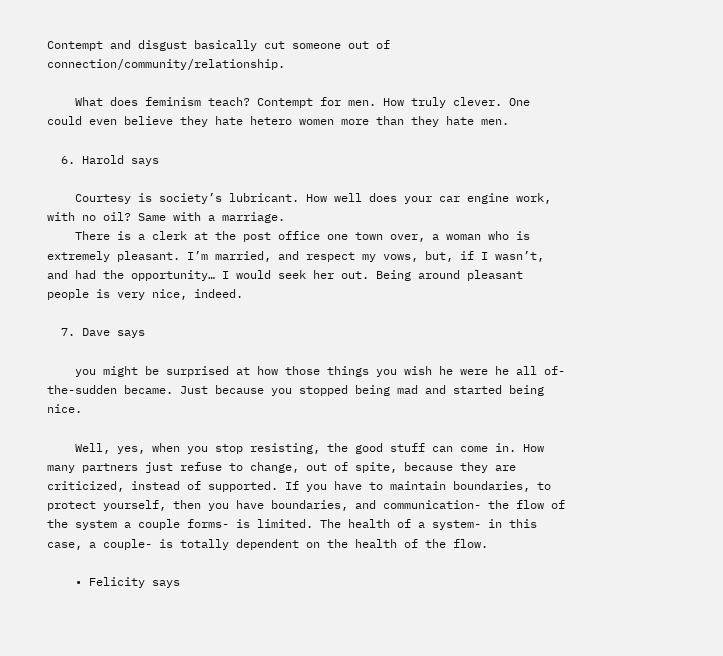Contempt and disgust basically cut someone out of connection/community/relationship.

    What does feminism teach? Contempt for men. How truly clever. One could even believe they hate hetero women more than they hate men.

  6. Harold says

    Courtesy is society’s lubricant. How well does your car engine work, with no oil? Same with a marriage.
    There is a clerk at the post office one town over, a woman who is extremely pleasant. I’m married, and respect my vows, but, if I wasn’t, and had the opportunity… I would seek her out. Being around pleasant people is very nice, indeed.

  7. Dave says

    you might be surprised at how those things you wish he were he all of-the-sudden became. Just because you stopped being mad and started being nice.

    Well, yes, when you stop resisting, the good stuff can come in. How many partners just refuse to change, out of spite, because they are criticized, instead of supported. If you have to maintain boundaries, to protect yourself, then you have boundaries, and communication- the flow of the system a couple forms- is limited. The health of a system- in this case, a couple- is totally dependent on the health of the flow.

    • Felicity says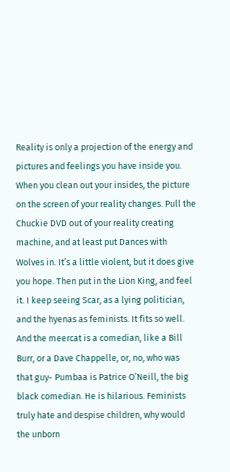Reality is only a projection of the energy and pictures and feelings you have inside you. When you clean out your insides, the picture on the screen of your reality changes. Pull the Chuckie DVD out of your reality creating machine, and at least put Dances with Wolves in. It’s a little violent, but it does give you hope. Then put in the Lion King, and feel it. I keep seeing Scar, as a lying politician, and the hyenas as feminists. It fits so well. And the meercat is a comedian, like a Bill Burr, or a Dave Chappelle, or, no, who was that guy- Pumbaa is Patrice O’Neill, the big black comedian. He is hilarious. Feminists truly hate and despise children, why would the unborn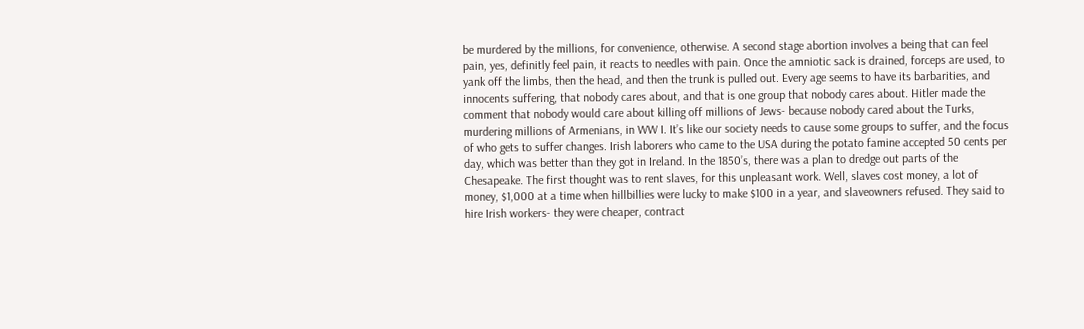be murdered by the millions, for convenience, otherwise. A second stage abortion involves a being that can feel pain, yes, definitly feel pain, it reacts to needles with pain. Once the amniotic sack is drained, forceps are used, to yank off the limbs, then the head, and then the trunk is pulled out. Every age seems to have its barbarities, and innocents suffering, that nobody cares about, and that is one group that nobody cares about. Hitler made the comment that nobody would care about killing off millions of Jews- because nobody cared about the Turks, murdering millions of Armenians, in WW I. It’s like our society needs to cause some groups to suffer, and the focus of who gets to suffer changes. Irish laborers who came to the USA during the potato famine accepted 50 cents per day, which was better than they got in Ireland. In the 1850’s, there was a plan to dredge out parts of the Chesapeake. The first thought was to rent slaves, for this unpleasant work. Well, slaves cost money, a lot of money, $1,000 at a time when hillbillies were lucky to make $100 in a year, and slaveowners refused. They said to hire Irish workers- they were cheaper, contract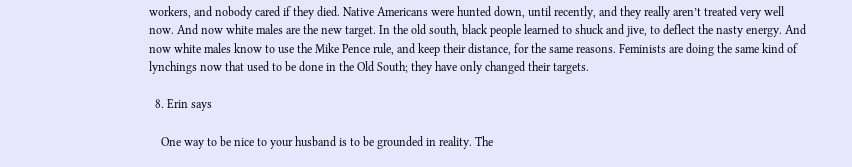workers, and nobody cared if they died. Native Americans were hunted down, until recently, and they really aren’t treated very well now. And now white males are the new target. In the old south, black people learned to shuck and jive, to deflect the nasty energy. And now white males know to use the Mike Pence rule, and keep their distance, for the same reasons. Feminists are doing the same kind of lynchings now that used to be done in the Old South; they have only changed their targets.

  8. Erin says

    One way to be nice to your husband is to be grounded in reality. The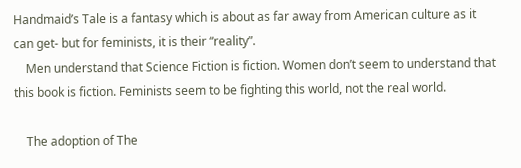Handmaid’s Tale is a fantasy which is about as far away from American culture as it can get- but for feminists, it is their “reality”.
    Men understand that Science Fiction is fiction. Women don’t seem to understand that this book is fiction. Feminists seem to be fighting this world, not the real world.

    The adoption of The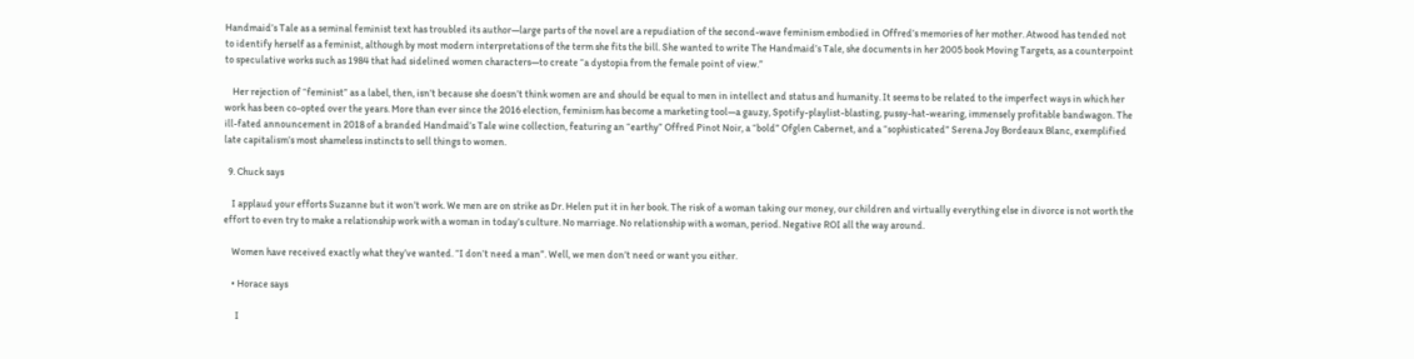Handmaid’s Tale as a seminal feminist text has troubled its author—large parts of the novel are a repudiation of the second-wave feminism embodied in Offred’s memories of her mother. Atwood has tended not to identify herself as a feminist, although by most modern interpretations of the term she fits the bill. She wanted to write The Handmaid’s Tale, she documents in her 2005 book Moving Targets, as a counterpoint to speculative works such as 1984 that had sidelined women characters—to create “a dystopia from the female point of view.”

    Her rejection of “feminist” as a label, then, isn’t because she doesn’t think women are and should be equal to men in intellect and status and humanity. It seems to be related to the imperfect ways in which her work has been co-opted over the years. More than ever since the 2016 election, feminism has become a marketing tool—a gauzy, Spotify-playlist-blasting, pussy-hat-wearing, immensely profitable bandwagon. The ill-fated announcement in 2018 of a branded Handmaid’s Tale wine collection, featuring an “earthy” Offred Pinot Noir, a “bold” Ofglen Cabernet, and a “sophisticated” Serena Joy Bordeaux Blanc, exemplified late capitalism’s most shameless instincts to sell things to women.

  9. Chuck says

    I applaud your efforts Suzanne but it won’t work. We men are on strike as Dr. Helen put it in her book. The risk of a woman taking our money, our children and virtually everything else in divorce is not worth the effort to even try to make a relationship work with a woman in today’s culture. No marriage. No relationship with a woman, period. Negative ROI all the way around.

    Women have received exactly what they’ve wanted. “I don’t need a man”. Well, we men don’t need or want you either.

    • Horace says

      I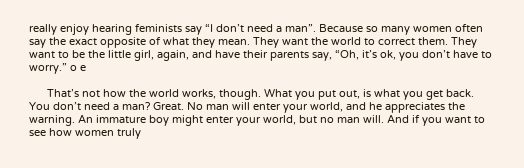really enjoy hearing feminists say “I don’t need a man”. Because so many women often say the exact opposite of what they mean. They want the world to correct them. They want to be the little girl, again, and have their parents say, “Oh, it’s ok, you don’t have to worry.” o e

      That’s not how the world works, though. What you put out, is what you get back. You don’t need a man? Great. No man will enter your world, and he appreciates the warning. An immature boy might enter your world, but no man will. And if you want to see how women truly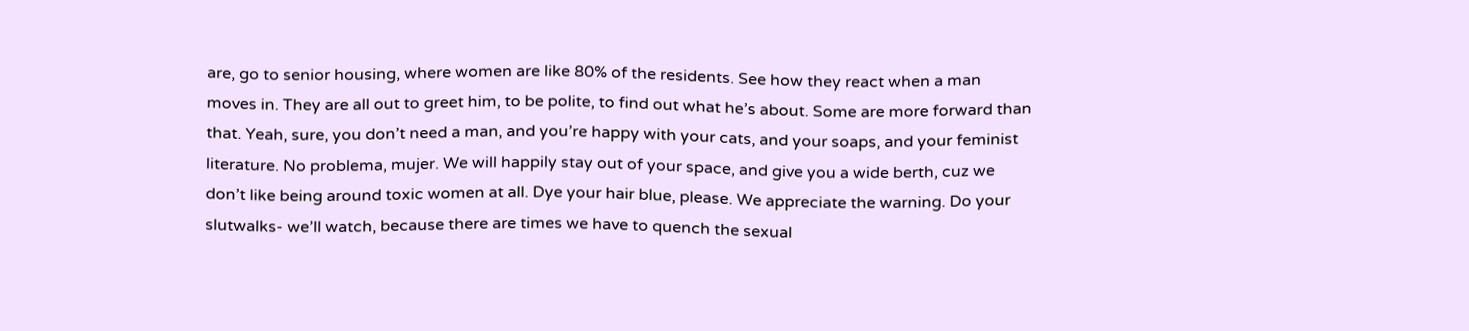are, go to senior housing, where women are like 80% of the residents. See how they react when a man moves in. They are all out to greet him, to be polite, to find out what he’s about. Some are more forward than that. Yeah, sure, you don’t need a man, and you’re happy with your cats, and your soaps, and your feminist literature. No problema, mujer. We will happily stay out of your space, and give you a wide berth, cuz we don’t like being around toxic women at all. Dye your hair blue, please. We appreciate the warning. Do your slutwalks- we’ll watch, because there are times we have to quench the sexual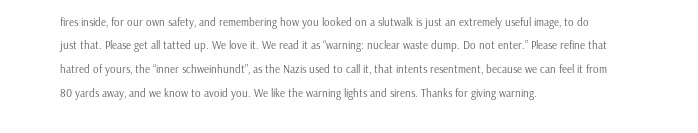fires inside, for our own safety, and remembering how you looked on a slutwalk is just an extremely useful image, to do just that. Please get all tatted up. We love it. We read it as “warning: nuclear waste dump. Do not enter.” Please refine that hatred of yours, the “inner schweinhundt”, as the Nazis used to call it, that intents resentment, because we can feel it from 80 yards away, and we know to avoid you. We like the warning lights and sirens. Thanks for giving warning.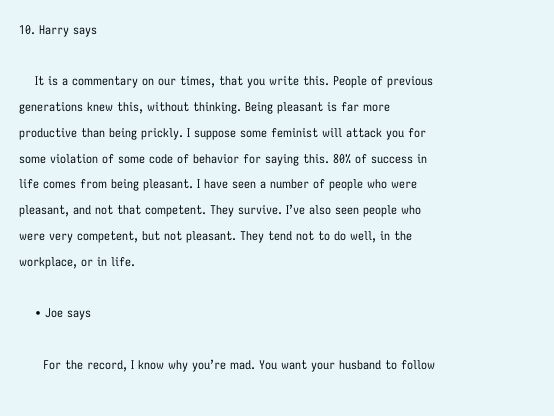10. Harry says

    It is a commentary on our times, that you write this. People of previous generations knew this, without thinking. Being pleasant is far more productive than being prickly. I suppose some feminist will attack you for some violation of some code of behavior for saying this. 80% of success in life comes from being pleasant. I have seen a number of people who were pleasant, and not that competent. They survive. I’ve also seen people who were very competent, but not pleasant. They tend not to do well, in the workplace, or in life.

    • Joe says

      For the record, I know why you’re mad. You want your husband to follow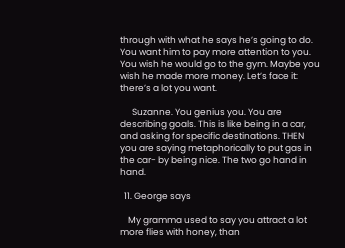through with what he says he’s going to do. You want him to pay more attention to you. You wish he would go to the gym. Maybe you wish he made more money. Let’s face it: there’s a lot you want.

      Suzanne. You genius you. You are describing goals. This is like being in a car, and asking for specific destinations. THEN you are saying metaphorically to put gas in the car- by being nice. The two go hand in hand.

  11. George says

    My gramma used to say you attract a lot more flies with honey, than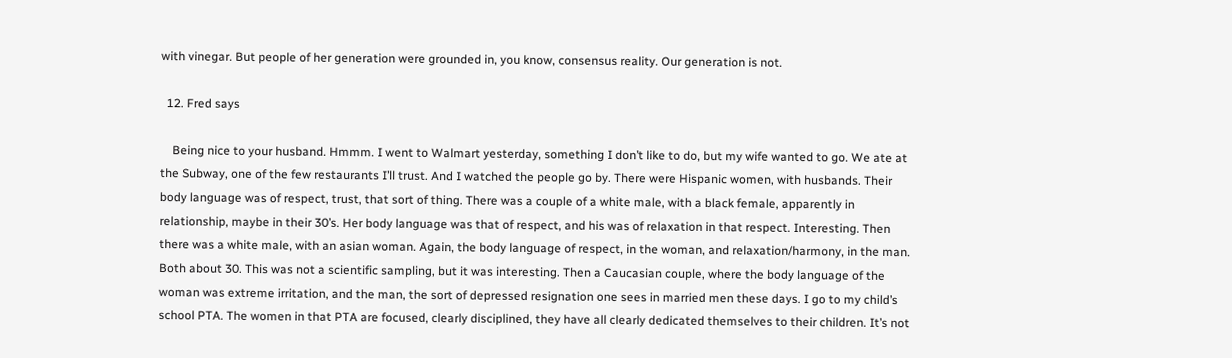with vinegar. But people of her generation were grounded in, you know, consensus reality. Our generation is not.

  12. Fred says

    Being nice to your husband. Hmmm. I went to Walmart yesterday, something I don’t like to do, but my wife wanted to go. We ate at the Subway, one of the few restaurants I’ll trust. And I watched the people go by. There were Hispanic women, with husbands. Their body language was of respect, trust, that sort of thing. There was a couple of a white male, with a black female, apparently in relationship, maybe in their 30’s. Her body language was that of respect, and his was of relaxation in that respect. Interesting. Then there was a white male, with an asian woman. Again, the body language of respect, in the woman, and relaxation/harmony, in the man. Both about 30. This was not a scientific sampling, but it was interesting. Then a Caucasian couple, where the body language of the woman was extreme irritation, and the man, the sort of depressed resignation one sees in married men these days. I go to my child’s school PTA. The women in that PTA are focused, clearly disciplined, they have all clearly dedicated themselves to their children. It’s not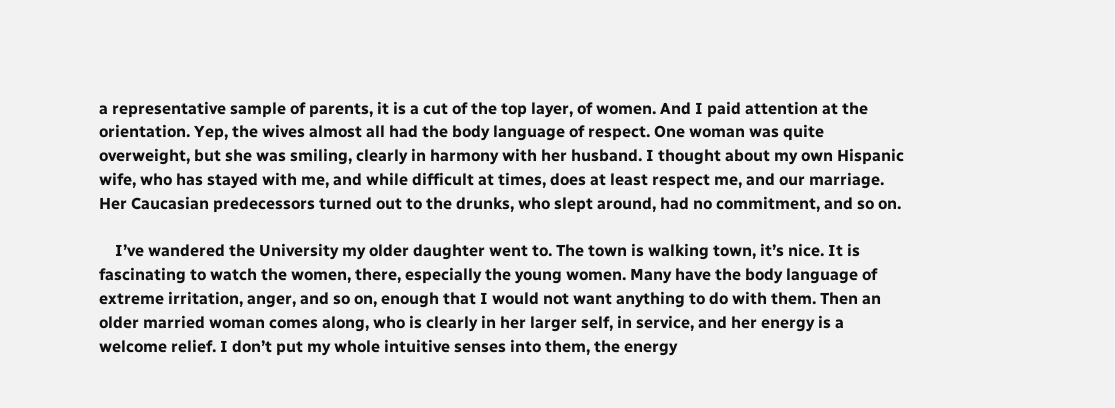a representative sample of parents, it is a cut of the top layer, of women. And I paid attention at the orientation. Yep, the wives almost all had the body language of respect. One woman was quite overweight, but she was smiling, clearly in harmony with her husband. I thought about my own Hispanic wife, who has stayed with me, and while difficult at times, does at least respect me, and our marriage. Her Caucasian predecessors turned out to the drunks, who slept around, had no commitment, and so on.

    I’ve wandered the University my older daughter went to. The town is walking town, it’s nice. It is fascinating to watch the women, there, especially the young women. Many have the body language of extreme irritation, anger, and so on, enough that I would not want anything to do with them. Then an older married woman comes along, who is clearly in her larger self, in service, and her energy is a welcome relief. I don’t put my whole intuitive senses into them, the energy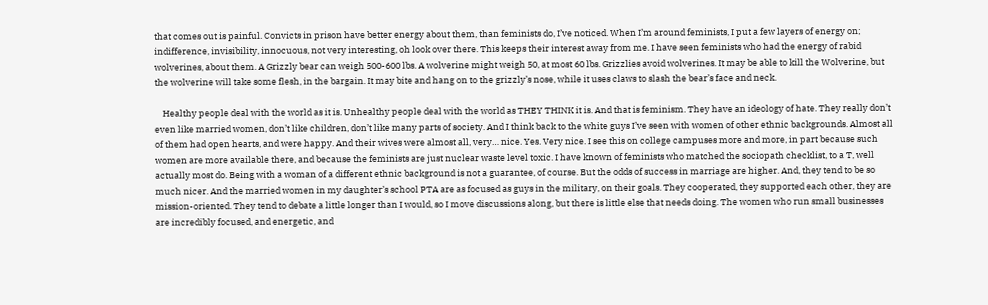that comes out is painful. Convicts in prison have better energy about them, than feminists do, I’ve noticed. When I’m around feminists, I put a few layers of energy on; indifference, invisibility, innocuous, not very interesting, oh look over there. This keeps their interest away from me. I have seen feminists who had the energy of rabid wolverines, about them. A Grizzly bear can weigh 500-600 lbs. A wolverine might weigh 50, at most 60 lbs. Grizzlies avoid wolverines. It may be able to kill the Wolverine, but the wolverine will take some flesh, in the bargain. It may bite and hang on to the grizzly’s nose, while it uses claws to slash the bear’s face and neck.

    Healthy people deal with the world as it is. Unhealthy people deal with the world as THEY THINK it is. And that is feminism. They have an ideology of hate. They really don’t even like married women, don’t like children, don’t like many parts of society. And I think back to the white guys I’ve seen with women of other ethnic backgrounds. Almost all of them had open hearts, and were happy. And their wives were almost all, very… nice. Yes. Very nice. I see this on college campuses more and more, in part because such women are more available there, and because the feminists are just nuclear waste level toxic. I have known of feminists who matched the sociopath checklist, to a T, well actually most do. Being with a woman of a different ethnic background is not a guarantee, of course. But the odds of success in marriage are higher. And, they tend to be so much nicer. And the married women in my daughter’s school PTA are as focused as guys in the military, on their goals. They cooperated, they supported each other, they are mission-oriented. They tend to debate a little longer than I would, so I move discussions along, but there is little else that needs doing. The women who run small businesses are incredibly focused, and energetic, and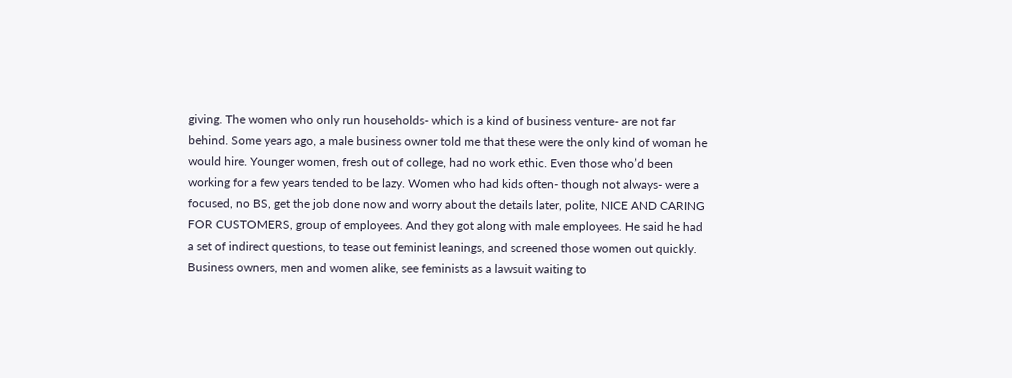giving. The women who only run households- which is a kind of business venture- are not far behind. Some years ago, a male business owner told me that these were the only kind of woman he would hire. Younger women, fresh out of college, had no work ethic. Even those who’d been working for a few years tended to be lazy. Women who had kids often- though not always- were a focused, no BS, get the job done now and worry about the details later, polite, NICE AND CARING FOR CUSTOMERS, group of employees. And they got along with male employees. He said he had a set of indirect questions, to tease out feminist leanings, and screened those women out quickly. Business owners, men and women alike, see feminists as a lawsuit waiting to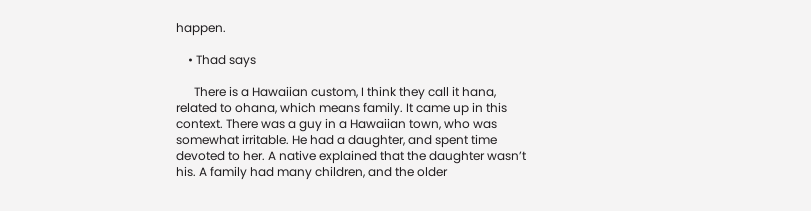happen.

    • Thad says

      There is a Hawaiian custom, I think they call it hana, related to ohana, which means family. It came up in this context. There was a guy in a Hawaiian town, who was somewhat irritable. He had a daughter, and spent time devoted to her. A native explained that the daughter wasn’t his. A family had many children, and the older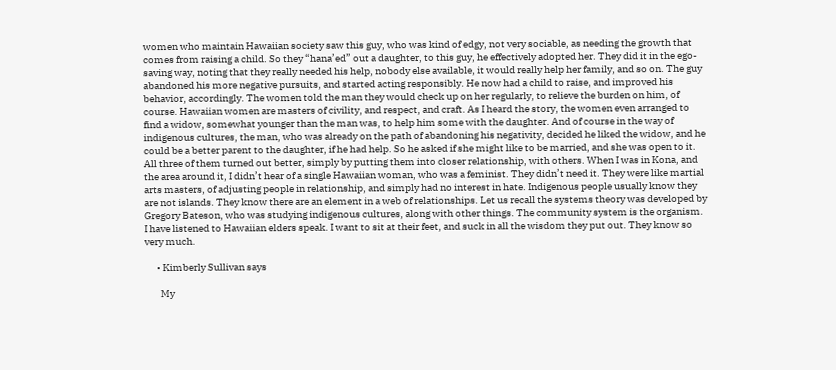women who maintain Hawaiian society saw this guy, who was kind of edgy, not very sociable, as needing the growth that comes from raising a child. So they “hana’ed” out a daughter, to this guy, he effectively adopted her. They did it in the ego-saving way, noting that they really needed his help, nobody else available, it would really help her family, and so on. The guy abandoned his more negative pursuits, and started acting responsibly. He now had a child to raise, and improved his behavior, accordingly. The women told the man they would check up on her regularly, to relieve the burden on him, of course. Hawaiian women are masters of civility, and respect, and craft. As I heard the story, the women even arranged to find a widow, somewhat younger than the man was, to help him some with the daughter. And of course in the way of indigenous cultures, the man, who was already on the path of abandoning his negativity, decided he liked the widow, and he could be a better parent to the daughter, if he had help. So he asked if she might like to be married, and she was open to it. All three of them turned out better, simply by putting them into closer relationship, with others. When I was in Kona, and the area around it, I didn’t hear of a single Hawaiian woman, who was a feminist. They didn’t need it. They were like martial arts masters, of adjusting people in relationship, and simply had no interest in hate. Indigenous people usually know they are not islands. They know there are an element in a web of relationships. Let us recall the systems theory was developed by Gregory Bateson, who was studying indigenous cultures, along with other things. The community system is the organism. I have listened to Hawaiian elders speak. I want to sit at their feet, and suck in all the wisdom they put out. They know so very much.

      • Kimberly Sullivan says

        My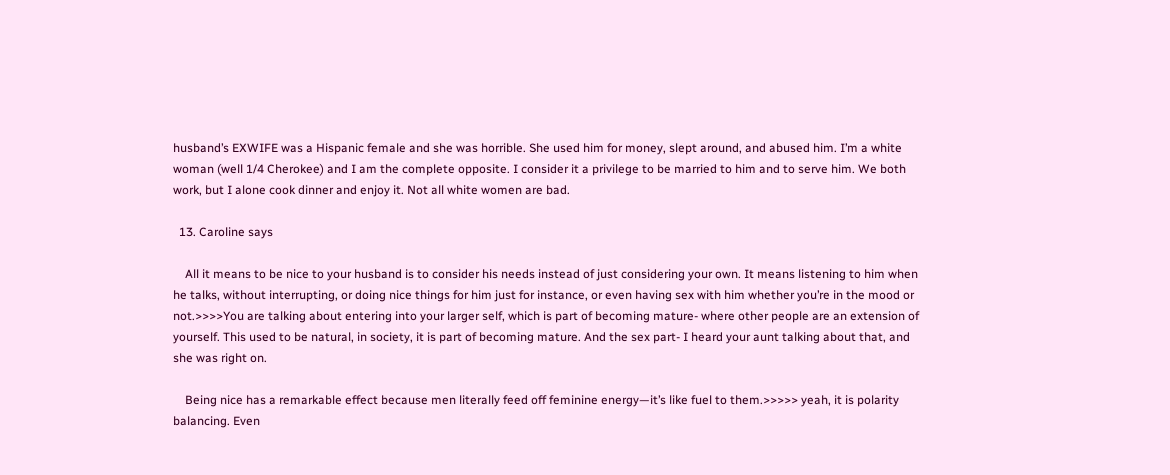husband’s EXWIFE was a Hispanic female and she was horrible. She used him for money, slept around, and abused him. I’m a white woman (well 1/4 Cherokee) and I am the complete opposite. I consider it a privilege to be married to him and to serve him. We both work, but I alone cook dinner and enjoy it. Not all white women are bad.

  13. Caroline says

    All it means to be nice to your husband is to consider his needs instead of just considering your own. It means listening to him when he talks, without interrupting, or doing nice things for him just for instance, or even having sex with him whether you’re in the mood or not.>>>>You are talking about entering into your larger self, which is part of becoming mature- where other people are an extension of yourself. This used to be natural, in society, it is part of becoming mature. And the sex part- I heard your aunt talking about that, and she was right on.

    Being nice has a remarkable effect because men literally feed off feminine energy—it’s like fuel to them.>>>>> yeah, it is polarity balancing. Even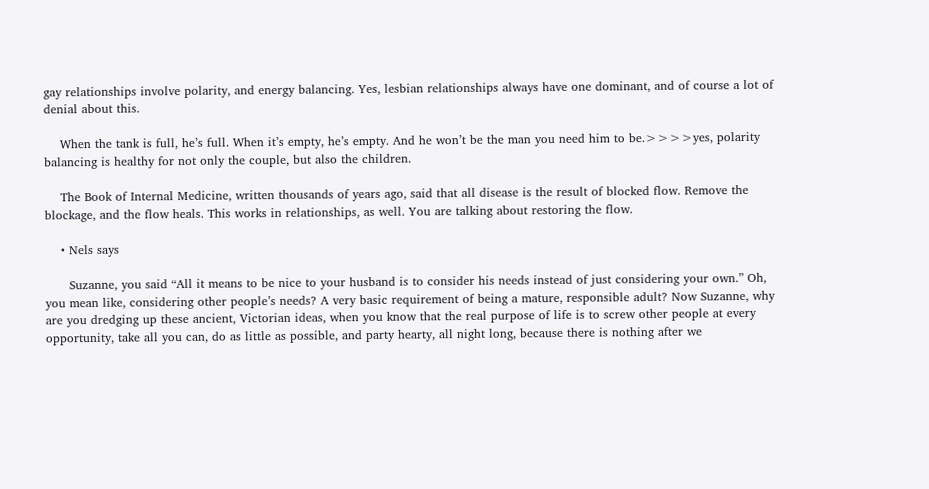gay relationships involve polarity, and energy balancing. Yes, lesbian relationships always have one dominant, and of course a lot of denial about this.

    When the tank is full, he’s full. When it’s empty, he’s empty. And he won’t be the man you need him to be.>>>>yes, polarity balancing is healthy for not only the couple, but also the children.

    The Book of Internal Medicine, written thousands of years ago, said that all disease is the result of blocked flow. Remove the blockage, and the flow heals. This works in relationships, as well. You are talking about restoring the flow.

    • Nels says

      Suzanne, you said “All it means to be nice to your husband is to consider his needs instead of just considering your own.” Oh, you mean like, considering other people’s needs? A very basic requirement of being a mature, responsible adult? Now Suzanne, why are you dredging up these ancient, Victorian ideas, when you know that the real purpose of life is to screw other people at every opportunity, take all you can, do as little as possible, and party hearty, all night long, because there is nothing after we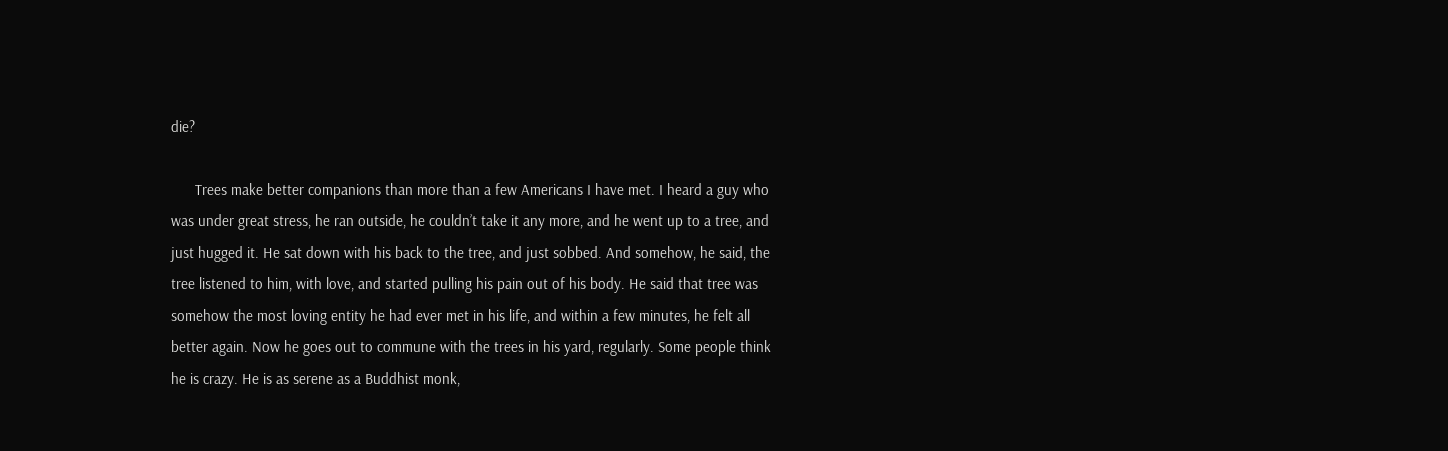die?

      Trees make better companions than more than a few Americans I have met. I heard a guy who was under great stress, he ran outside, he couldn’t take it any more, and he went up to a tree, and just hugged it. He sat down with his back to the tree, and just sobbed. And somehow, he said, the tree listened to him, with love, and started pulling his pain out of his body. He said that tree was somehow the most loving entity he had ever met in his life, and within a few minutes, he felt all better again. Now he goes out to commune with the trees in his yard, regularly. Some people think he is crazy. He is as serene as a Buddhist monk,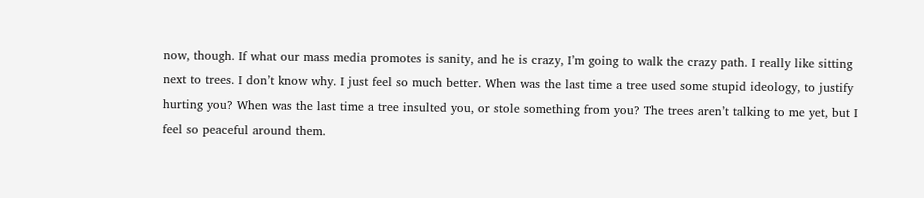now, though. If what our mass media promotes is sanity, and he is crazy, I’m going to walk the crazy path. I really like sitting next to trees. I don’t know why. I just feel so much better. When was the last time a tree used some stupid ideology, to justify hurting you? When was the last time a tree insulted you, or stole something from you? The trees aren’t talking to me yet, but I feel so peaceful around them.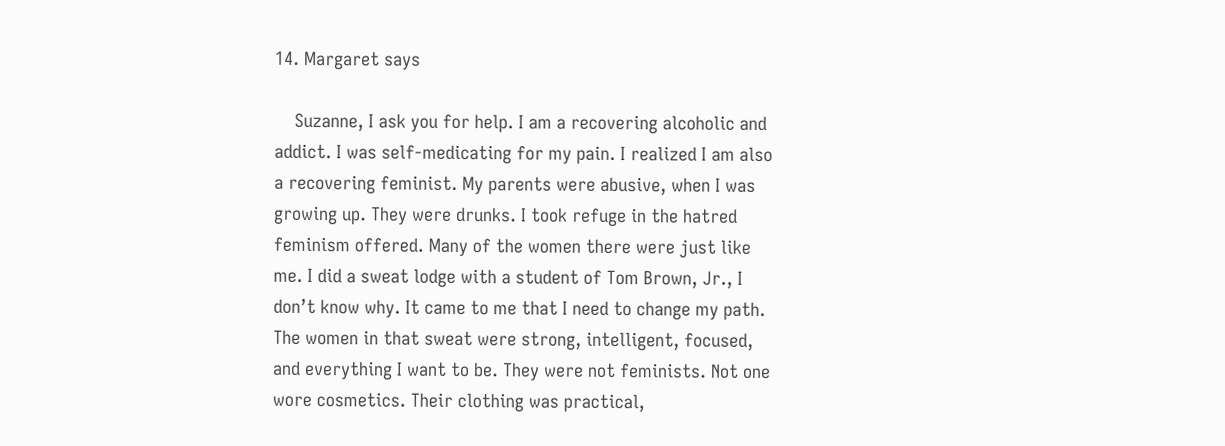14. Margaret says

    Suzanne, I ask you for help. I am a recovering alcoholic and addict. I was self-medicating for my pain. I realized I am also a recovering feminist. My parents were abusive, when I was growing up. They were drunks. I took refuge in the hatred feminism offered. Many of the women there were just like me. I did a sweat lodge with a student of Tom Brown, Jr., I don’t know why. It came to me that I need to change my path. The women in that sweat were strong, intelligent, focused, and everything I want to be. They were not feminists. Not one wore cosmetics. Their clothing was practical,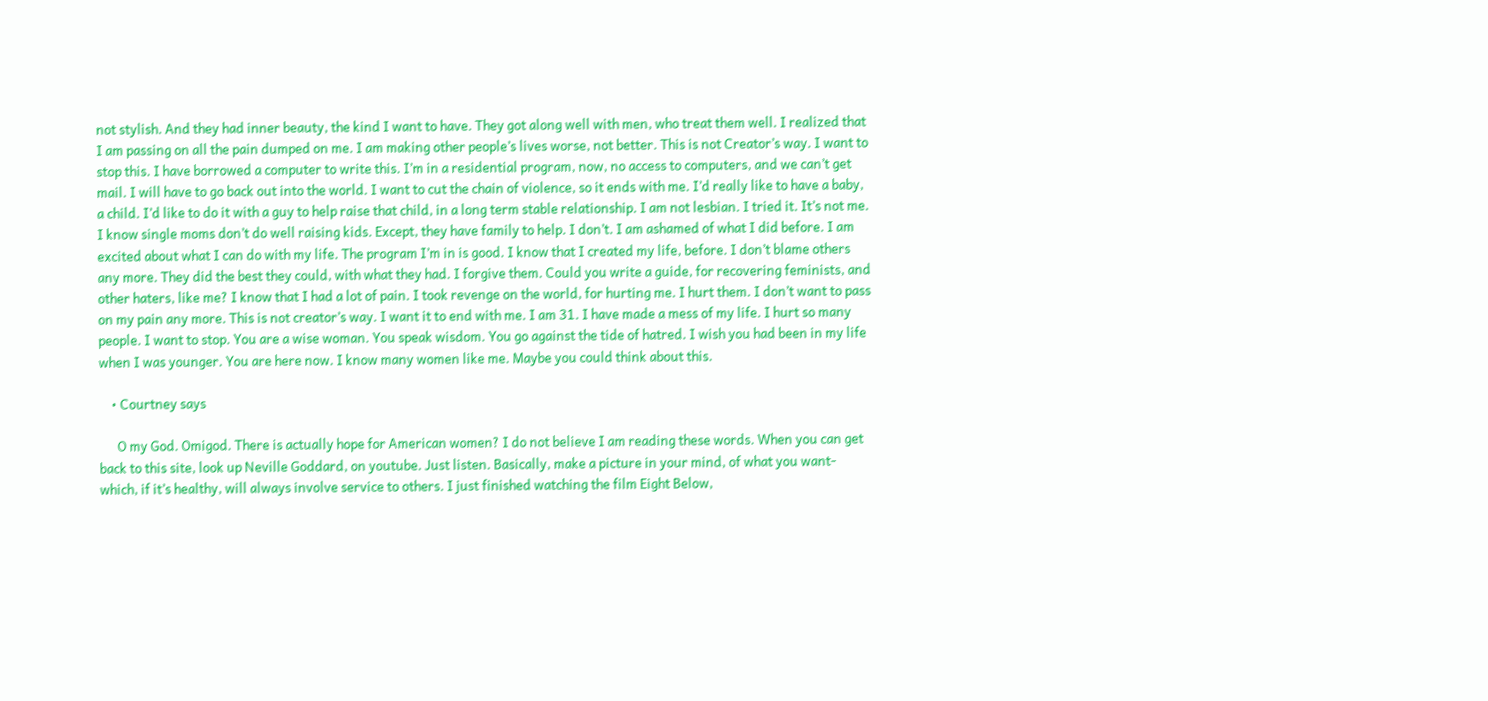not stylish. And they had inner beauty, the kind I want to have. They got along well with men, who treat them well. I realized that I am passing on all the pain dumped on me. I am making other people’s lives worse, not better. This is not Creator’s way. I want to stop this. I have borrowed a computer to write this. I’m in a residential program, now, no access to computers, and we can’t get mail. I will have to go back out into the world. I want to cut the chain of violence, so it ends with me. I’d really like to have a baby, a child. I’d like to do it with a guy to help raise that child, in a long term stable relationship. I am not lesbian. I tried it. It’s not me. I know single moms don’t do well raising kids. Except, they have family to help. I don’t. I am ashamed of what I did before. I am excited about what I can do with my life. The program I’m in is good. I know that I created my life, before. I don’t blame others any more. They did the best they could, with what they had. I forgive them. Could you write a guide, for recovering feminists, and other haters, like me? I know that I had a lot of pain. I took revenge on the world, for hurting me. I hurt them. I don’t want to pass on my pain any more. This is not creator’s way. I want it to end with me. I am 31. I have made a mess of my life. I hurt so many people. I want to stop. You are a wise woman. You speak wisdom. You go against the tide of hatred. I wish you had been in my life when I was younger. You are here now. I know many women like me. Maybe you could think about this.

    • Courtney says

      O my God. Omigod. There is actually hope for American women? I do not believe I am reading these words. When you can get back to this site, look up Neville Goddard, on youtube. Just listen. Basically, make a picture in your mind, of what you want- which, if it’s healthy, will always involve service to others. I just finished watching the film Eight Below,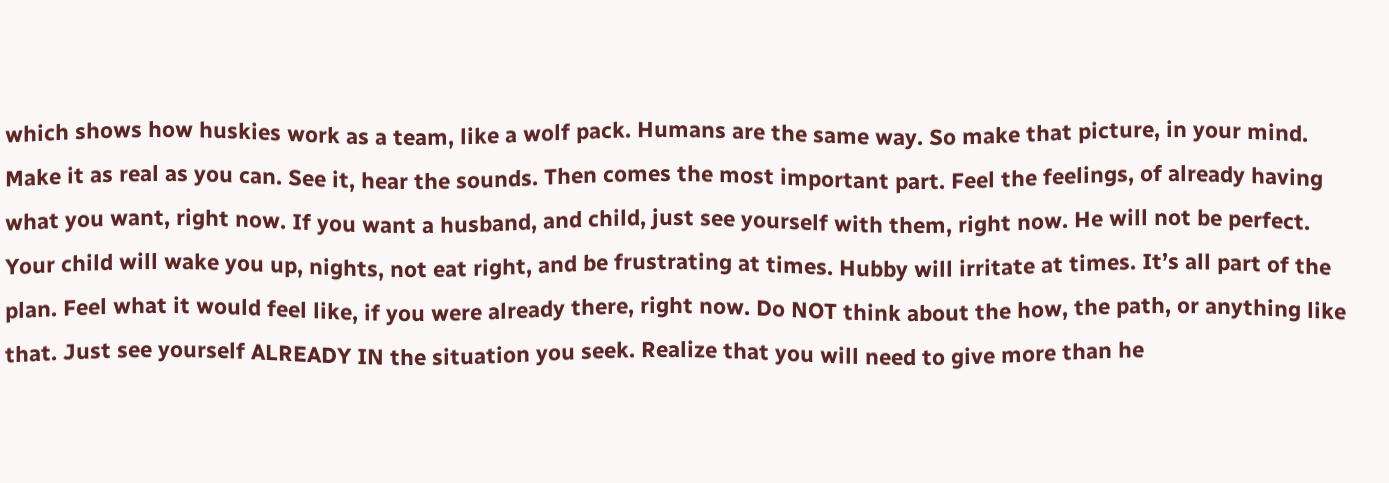which shows how huskies work as a team, like a wolf pack. Humans are the same way. So make that picture, in your mind. Make it as real as you can. See it, hear the sounds. Then comes the most important part. Feel the feelings, of already having what you want, right now. If you want a husband, and child, just see yourself with them, right now. He will not be perfect. Your child will wake you up, nights, not eat right, and be frustrating at times. Hubby will irritate at times. It’s all part of the plan. Feel what it would feel like, if you were already there, right now. Do NOT think about the how, the path, or anything like that. Just see yourself ALREADY IN the situation you seek. Realize that you will need to give more than he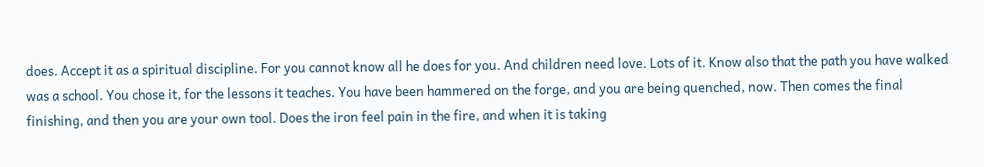does. Accept it as a spiritual discipline. For you cannot know all he does for you. And children need love. Lots of it. Know also that the path you have walked was a school. You chose it, for the lessons it teaches. You have been hammered on the forge, and you are being quenched, now. Then comes the final finishing, and then you are your own tool. Does the iron feel pain in the fire, and when it is taking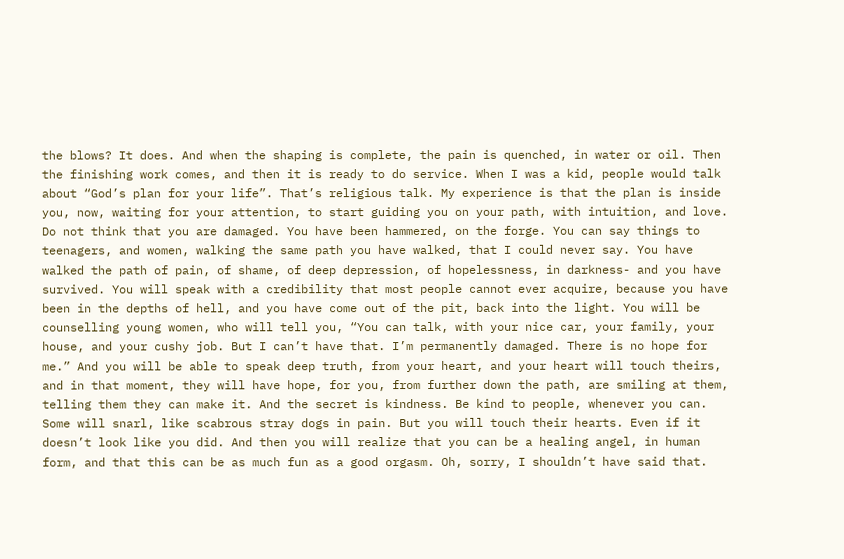the blows? It does. And when the shaping is complete, the pain is quenched, in water or oil. Then the finishing work comes, and then it is ready to do service. When I was a kid, people would talk about “God’s plan for your life”. That’s religious talk. My experience is that the plan is inside you, now, waiting for your attention, to start guiding you on your path, with intuition, and love. Do not think that you are damaged. You have been hammered, on the forge. You can say things to teenagers, and women, walking the same path you have walked, that I could never say. You have walked the path of pain, of shame, of deep depression, of hopelessness, in darkness- and you have survived. You will speak with a credibility that most people cannot ever acquire, because you have been in the depths of hell, and you have come out of the pit, back into the light. You will be counselling young women, who will tell you, “You can talk, with your nice car, your family, your house, and your cushy job. But I can’t have that. I’m permanently damaged. There is no hope for me.” And you will be able to speak deep truth, from your heart, and your heart will touch theirs, and in that moment, they will have hope, for you, from further down the path, are smiling at them, telling them they can make it. And the secret is kindness. Be kind to people, whenever you can. Some will snarl, like scabrous stray dogs in pain. But you will touch their hearts. Even if it doesn’t look like you did. And then you will realize that you can be a healing angel, in human form, and that this can be as much fun as a good orgasm. Oh, sorry, I shouldn’t have said that.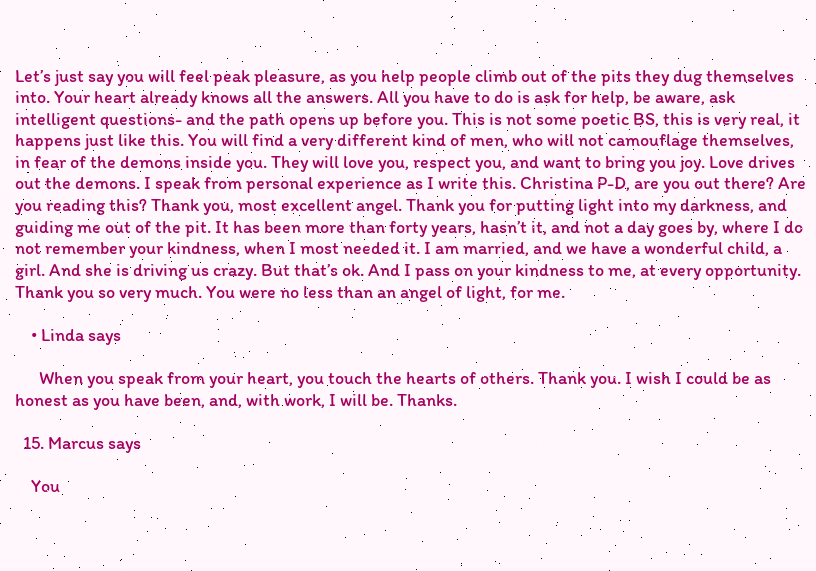Let’s just say you will feel peak pleasure, as you help people climb out of the pits they dug themselves into. Your heart already knows all the answers. All you have to do is ask for help, be aware, ask intelligent questions- and the path opens up before you. This is not some poetic BS, this is very real, it happens just like this. You will find a very different kind of men, who will not camouflage themselves, in fear of the demons inside you. They will love you, respect you, and want to bring you joy. Love drives out the demons. I speak from personal experience as I write this. Christina P-D, are you out there? Are you reading this? Thank you, most excellent angel. Thank you for putting light into my darkness, and guiding me out of the pit. It has been more than forty years, hasn’t it, and not a day goes by, where I do not remember your kindness, when I most needed it. I am married, and we have a wonderful child, a girl. And she is driving us crazy. But that’s ok. And I pass on your kindness to me, at every opportunity. Thank you so very much. You were no less than an angel of light, for me.

    • Linda says

      When you speak from your heart, you touch the hearts of others. Thank you. I wish I could be as honest as you have been, and, with work, I will be. Thanks.

  15. Marcus says

    You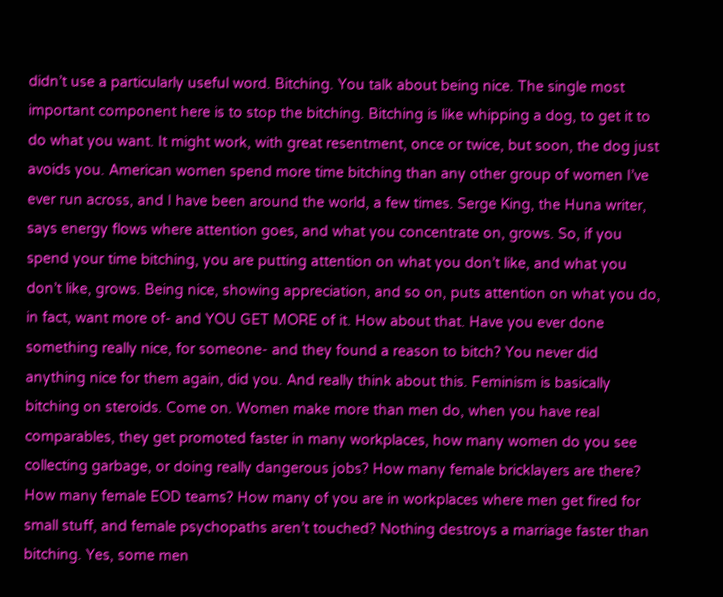didn’t use a particularly useful word. Bitching. You talk about being nice. The single most important component here is to stop the bitching. Bitching is like whipping a dog, to get it to do what you want. It might work, with great resentment, once or twice, but soon, the dog just avoids you. American women spend more time bitching than any other group of women I’ve ever run across, and I have been around the world, a few times. Serge King, the Huna writer, says energy flows where attention goes, and what you concentrate on, grows. So, if you spend your time bitching, you are putting attention on what you don’t like, and what you don’t like, grows. Being nice, showing appreciation, and so on, puts attention on what you do, in fact, want more of- and YOU GET MORE of it. How about that. Have you ever done something really nice, for someone- and they found a reason to bitch? You never did anything nice for them again, did you. And really think about this. Feminism is basically bitching on steroids. Come on. Women make more than men do, when you have real comparables, they get promoted faster in many workplaces, how many women do you see collecting garbage, or doing really dangerous jobs? How many female bricklayers are there? How many female EOD teams? How many of you are in workplaces where men get fired for small stuff, and female psychopaths aren’t touched? Nothing destroys a marriage faster than bitching. Yes, some men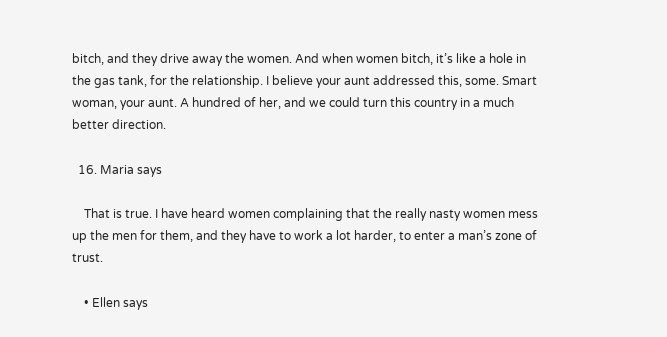bitch, and they drive away the women. And when women bitch, it’s like a hole in the gas tank, for the relationship. I believe your aunt addressed this, some. Smart woman, your aunt. A hundred of her, and we could turn this country in a much better direction.

  16. Maria says

    That is true. I have heard women complaining that the really nasty women mess up the men for them, and they have to work a lot harder, to enter a man’s zone of trust.

    • Ellen says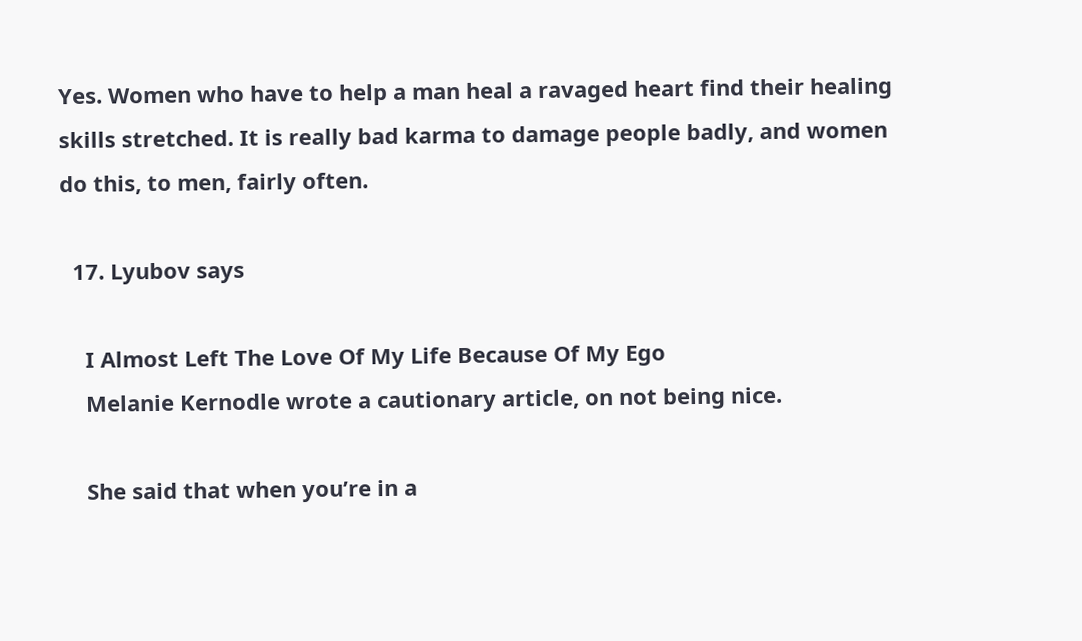Yes. Women who have to help a man heal a ravaged heart find their healing skills stretched. It is really bad karma to damage people badly, and women do this, to men, fairly often.

  17. Lyubov says

    I Almost Left The Love Of My Life Because Of My Ego
    Melanie Kernodle wrote a cautionary article, on not being nice.

    She said that when you’re in a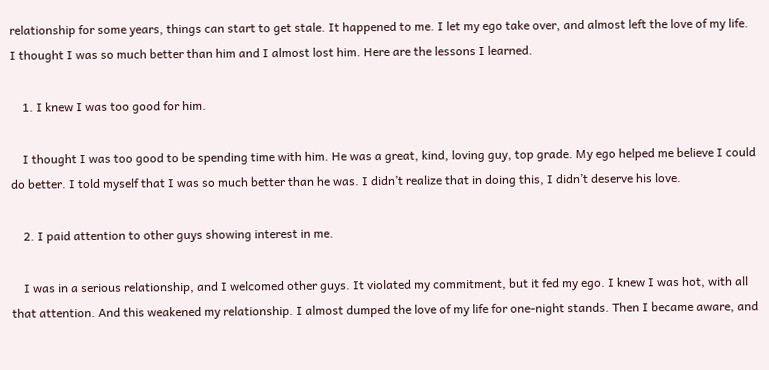relationship for some years, things can start to get stale. It happened to me. I let my ego take over, and almost left the love of my life. I thought I was so much better than him and I almost lost him. Here are the lessons I learned.

    1. I knew I was too good for him.

    I thought I was too good to be spending time with him. He was a great, kind, loving guy, top grade. My ego helped me believe I could do better. I told myself that I was so much better than he was. I didn’t realize that in doing this, I didn’t deserve his love.

    2. I paid attention to other guys showing interest in me.

    I was in a serious relationship, and I welcomed other guys. It violated my commitment, but it fed my ego. I knew I was hot, with all that attention. And this weakened my relationship. I almost dumped the love of my life for one-night stands. Then I became aware, and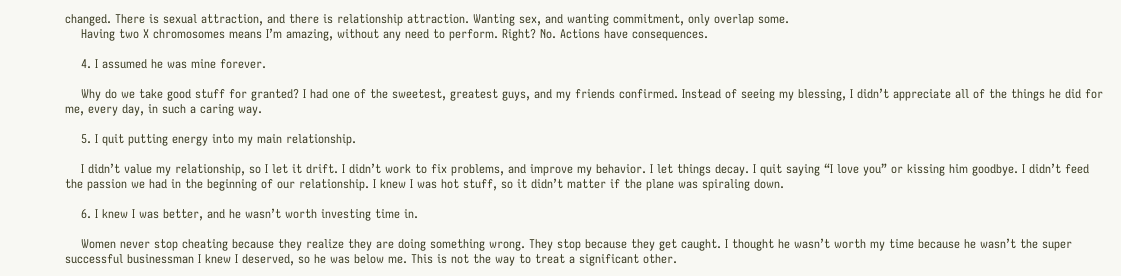changed. There is sexual attraction, and there is relationship attraction. Wanting sex, and wanting commitment, only overlap some.
    Having two X chromosomes means I’m amazing, without any need to perform. Right? No. Actions have consequences.

    4. I assumed he was mine forever.

    Why do we take good stuff for granted? I had one of the sweetest, greatest guys, and my friends confirmed. Instead of seeing my blessing, I didn’t appreciate all of the things he did for me, every day, in such a caring way.

    5. I quit putting energy into my main relationship.

    I didn’t value my relationship, so I let it drift. I didn’t work to fix problems, and improve my behavior. I let things decay. I quit saying “I love you” or kissing him goodbye. I didn’t feed the passion we had in the beginning of our relationship. I knew I was hot stuff, so it didn’t matter if the plane was spiraling down.

    6. I knew I was better, and he wasn’t worth investing time in.

    Women never stop cheating because they realize they are doing something wrong. They stop because they get caught. I thought he wasn’t worth my time because he wasn’t the super successful businessman I knew I deserved, so he was below me. This is not the way to treat a significant other.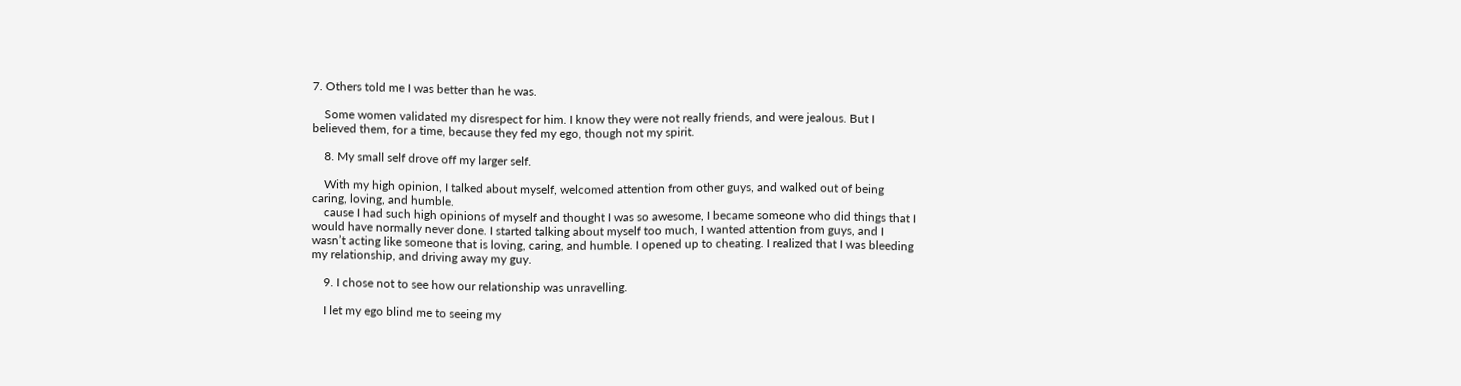7. Others told me I was better than he was.

    Some women validated my disrespect for him. I know they were not really friends, and were jealous. But I believed them, for a time, because they fed my ego, though not my spirit.

    8. My small self drove off my larger self.

    With my high opinion, I talked about myself, welcomed attention from other guys, and walked out of being caring, loving, and humble.
    cause I had such high opinions of myself and thought I was so awesome, I became someone who did things that I would have normally never done. I started talking about myself too much, I wanted attention from guys, and I wasn’t acting like someone that is loving, caring, and humble. I opened up to cheating. I realized that I was bleeding my relationship, and driving away my guy.

    9. I chose not to see how our relationship was unravelling.

    I let my ego blind me to seeing my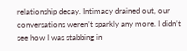relationship decay. Intimacy drained out, our conversations weren’t sparkly any more. I didn’t see how I was stabbing in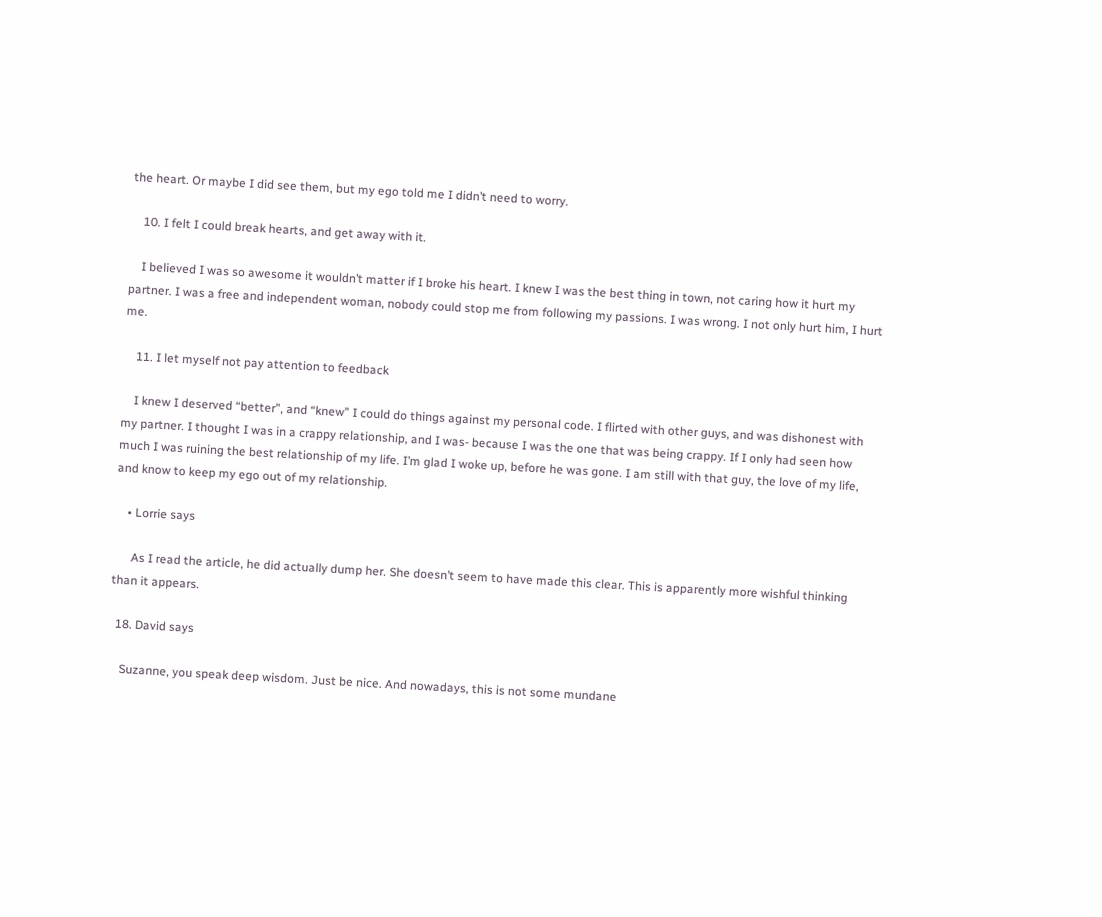the heart. Or maybe I did see them, but my ego told me I didn’t need to worry.

    10. I felt I could break hearts, and get away with it.

    I believed I was so awesome it wouldn’t matter if I broke his heart. I knew I was the best thing in town, not caring how it hurt my partner. I was a free and independent woman, nobody could stop me from following my passions. I was wrong. I not only hurt him, I hurt me.

    11. I let myself not pay attention to feedback

    I knew I deserved “better”, and “knew” I could do things against my personal code. I flirted with other guys, and was dishonest with my partner. I thought I was in a crappy relationship, and I was- because I was the one that was being crappy. If I only had seen how much I was ruining the best relationship of my life. I’m glad I woke up, before he was gone. I am still with that guy, the love of my life, and know to keep my ego out of my relationship.

    • Lorrie says

      As I read the article, he did actually dump her. She doesn’t seem to have made this clear. This is apparently more wishful thinking than it appears.

  18. David says

    Suzanne, you speak deep wisdom. Just be nice. And nowadays, this is not some mundane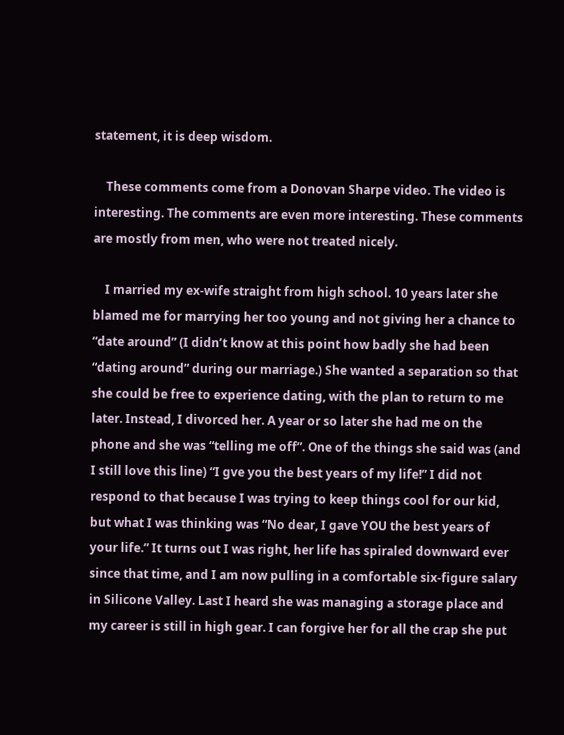statement, it is deep wisdom.

    These comments come from a Donovan Sharpe video. The video is interesting. The comments are even more interesting. These comments are mostly from men, who were not treated nicely.

    I married my ex-wife straight from high school. 10 years later she blamed me for marrying her too young and not giving her a chance to “date around” (I didn’t know at this point how badly she had been “dating around” during our marriage.) She wanted a separation so that she could be free to experience dating, with the plan to return to me later. Instead, I divorced her. A year or so later she had me on the phone and she was “telling me off”. One of the things she said was (and I still love this line) “I gve you the best years of my life!” I did not respond to that because I was trying to keep things cool for our kid, but what I was thinking was “No dear, I gave YOU the best years of your life.” It turns out I was right, her life has spiraled downward ever since that time, and I am now pulling in a comfortable six-figure salary in Silicone Valley. Last I heard she was managing a storage place and my career is still in high gear. I can forgive her for all the crap she put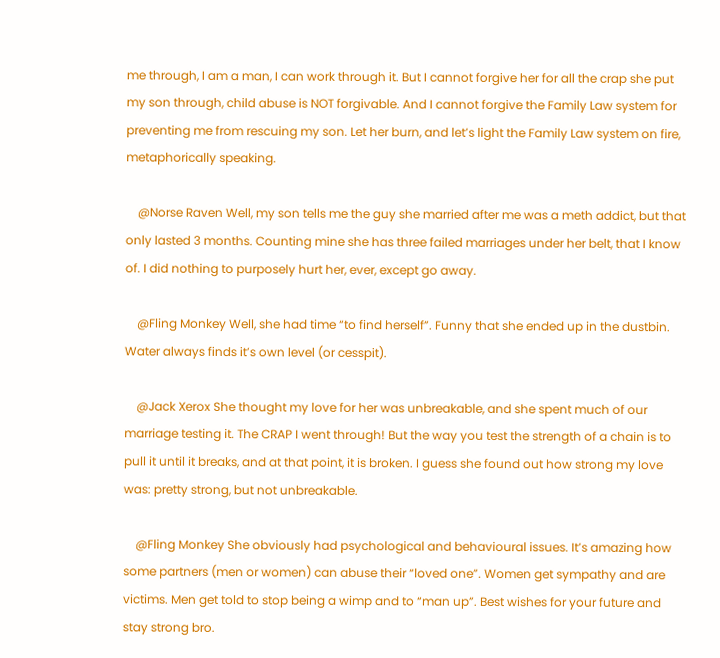me through, I am a man, I can work through it. But I cannot forgive her for all the crap she put my son through, child abuse is NOT forgivable. And I cannot forgive the Family Law system for preventing me from rescuing my son. Let her burn, and let’s light the Family Law system on fire, metaphorically speaking.

    @Norse Raven Well, my son tells me the guy she married after me was a meth addict, but that only lasted 3 months. Counting mine she has three failed marriages under her belt, that I know of. I did nothing to purposely hurt her, ever, except go away.

    @Fling Monkey Well, she had time “to find herself”. Funny that she ended up in the dustbin. Water always finds it’s own level (or cesspit).

    @Jack Xerox She thought my love for her was unbreakable, and she spent much of our marriage testing it. The CRAP I went through! But the way you test the strength of a chain is to pull it until it breaks, and at that point, it is broken. I guess she found out how strong my love was: pretty strong, but not unbreakable.

    @Fling Monkey She obviously had psychological and behavioural issues. It’s amazing how some partners (men or women) can abuse their “loved one”. Women get sympathy and are victims. Men get told to stop being a wimp and to “man up”. Best wishes for your future and stay strong bro.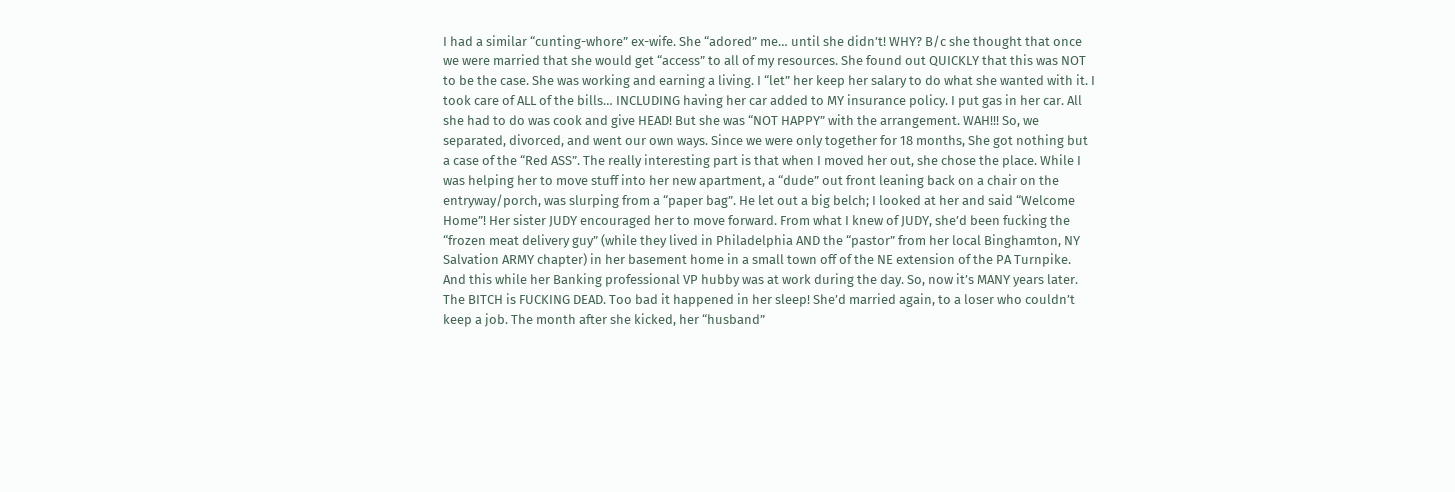I had a similar “cunting-whore” ex-wife. She “adored” me… until she didn’t! WHY? B/c she thought that once we were married that she would get “access” to all of my resources. She found out QUICKLY that this was NOT to be the case. She was working and earning a living. I “let” her keep her salary to do what she wanted with it. I took care of ALL of the bills… INCLUDING having her car added to MY insurance policy. I put gas in her car. All she had to do was cook and give HEAD! But she was “NOT HAPPY” with the arrangement. WAH!!! So, we separated, divorced, and went our own ways. Since we were only together for 18 months, She got nothing but a case of the “Red ASS”. The really interesting part is that when I moved her out, she chose the place. While I was helping her to move stuff into her new apartment, a “dude” out front leaning back on a chair on the entryway/porch, was slurping from a “paper bag”. He let out a big belch; I looked at her and said “Welcome Home”! Her sister JUDY encouraged her to move forward. From what I knew of JUDY, she’d been fucking the “frozen meat delivery guy” (while they lived in Philadelphia AND the “pastor” from her local Binghamton, NY Salvation ARMY chapter) in her basement home in a small town off of the NE extension of the PA Turnpike. And this while her Banking professional VP hubby was at work during the day. So, now it’s MANY years later. The BITCH is FUCKING DEAD. Too bad it happened in her sleep! She’d married again, to a loser who couldn’t keep a job. The month after she kicked, her “husband”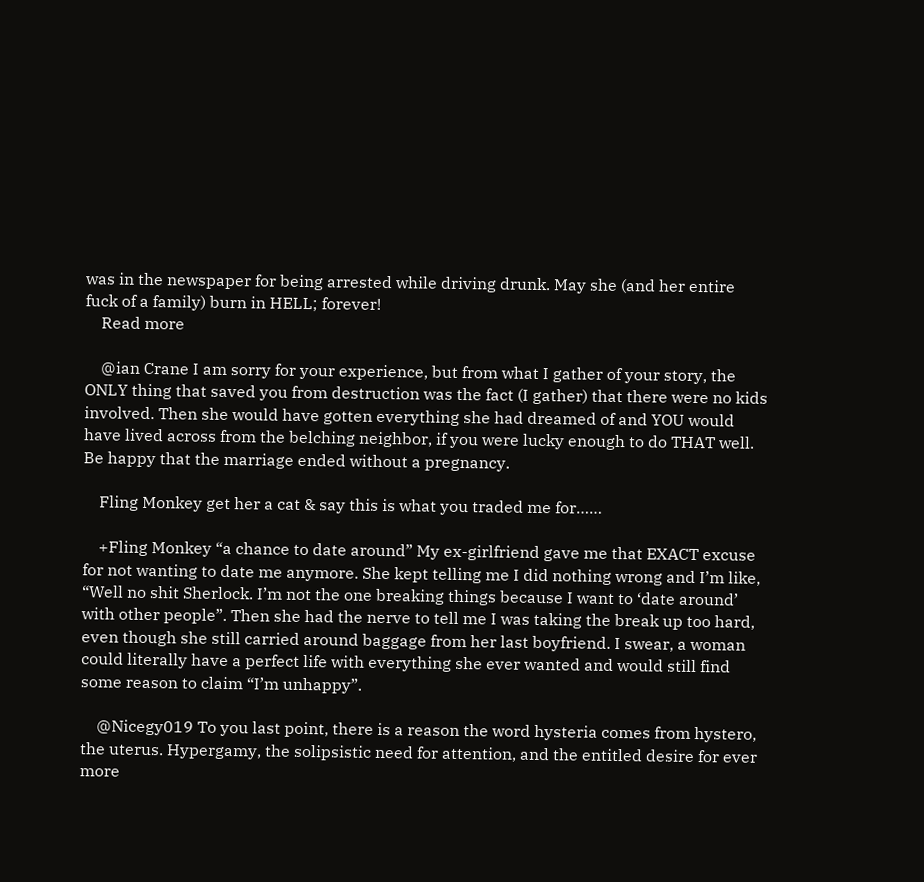was in the newspaper for being arrested while driving drunk. May she (and her entire fuck of a family) burn in HELL; forever!
    Read more

    @ian Crane I am sorry for your experience, but from what I gather of your story, the ONLY thing that saved you from destruction was the fact (I gather) that there were no kids involved. Then she would have gotten everything she had dreamed of and YOU would have lived across from the belching neighbor, if you were lucky enough to do THAT well. Be happy that the marriage ended without a pregnancy.

    Fling Monkey get her a cat & say this is what you traded me for……

    +Fling Monkey “a chance to date around” My ex-girlfriend gave me that EXACT excuse for not wanting to date me anymore. She kept telling me I did nothing wrong and I’m like, “Well no shit Sherlock. I’m not the one breaking things because I want to ‘date around’ with other people”. Then she had the nerve to tell me I was taking the break up too hard, even though she still carried around baggage from her last boyfriend. I swear, a woman could literally have a perfect life with everything she ever wanted and would still find some reason to claim “I’m unhappy”.

    @Nicegy019 To you last point, there is a reason the word hysteria comes from hystero, the uterus. Hypergamy, the solipsistic need for attention, and the entitled desire for ever more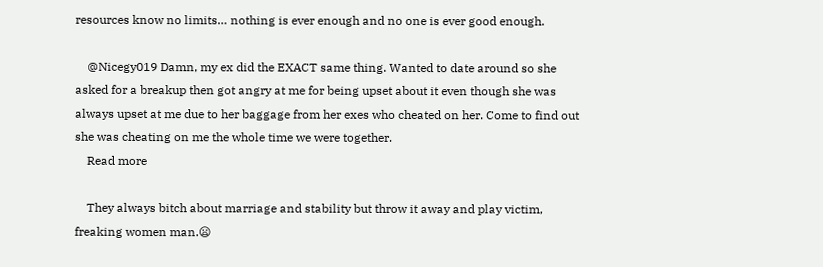resources know no limits… nothing is ever enough and no one is ever good enough.

    @Nicegy019 Damn, my ex did the EXACT same thing. Wanted to date around so she asked for a breakup then got angry at me for being upset about it even though she was always upset at me due to her baggage from her exes who cheated on her. Come to find out she was cheating on me the whole time we were together.
    Read more

    They always bitch about marriage and stability but throw it away and play victim, freaking women man.😦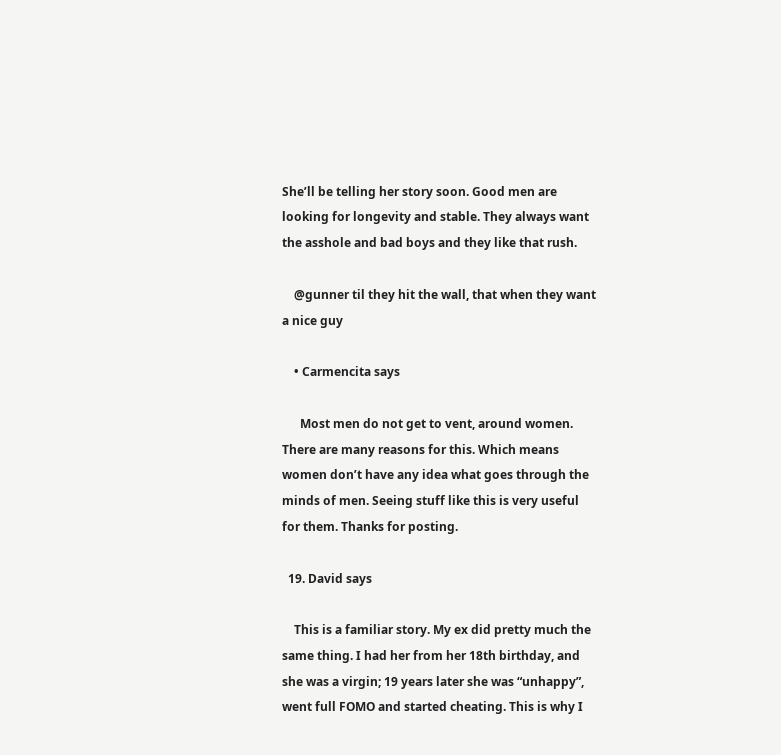She’ll be telling her story soon. Good men are looking for longevity and stable. They always want the asshole and bad boys and they like that rush.

    @gunner til they hit the wall, that when they want a nice guy

    • Carmencita says

      Most men do not get to vent, around women. There are many reasons for this. Which means women don’t have any idea what goes through the minds of men. Seeing stuff like this is very useful for them. Thanks for posting.

  19. David says

    This is a familiar story. My ex did pretty much the same thing. I had her from her 18th birthday, and she was a virgin; 19 years later she was “unhappy”, went full FOMO and started cheating. This is why I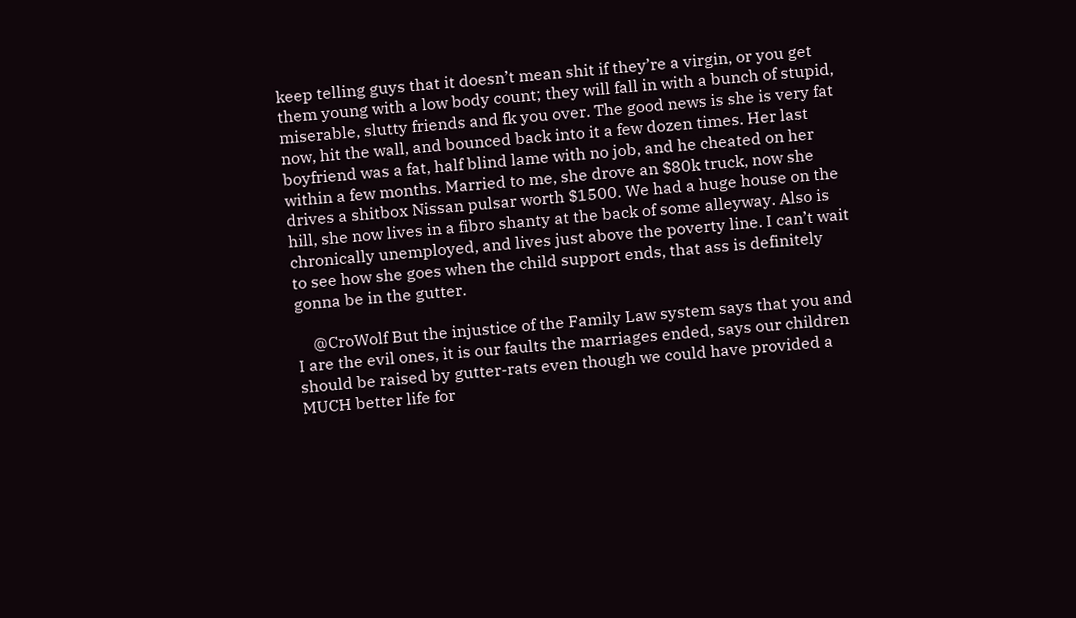keep telling guys that it doesn’t mean shit if they’re a virgin, or you get them young with a low body count; they will fall in with a bunch of stupid, miserable, slutty friends and fk you over. The good news is she is very fat now, hit the wall, and bounced back into it a few dozen times. Her last boyfriend was a fat, half blind lame with no job, and he cheated on her within a few months. Married to me, she drove an $80k truck, now she drives a shitbox Nissan pulsar worth $1500. We had a huge house on the hill, she now lives in a fibro shanty at the back of some alleyway. Also is chronically unemployed, and lives just above the poverty line. I can’t wait to see how she goes when the child support ends, that ass is definitely gonna be in the gutter.

    @CroWolf But the injustice of the Family Law system says that you and I are the evil ones, it is our faults the marriages ended, says our children should be raised by gutter-rats even though we could have provided a MUCH better life for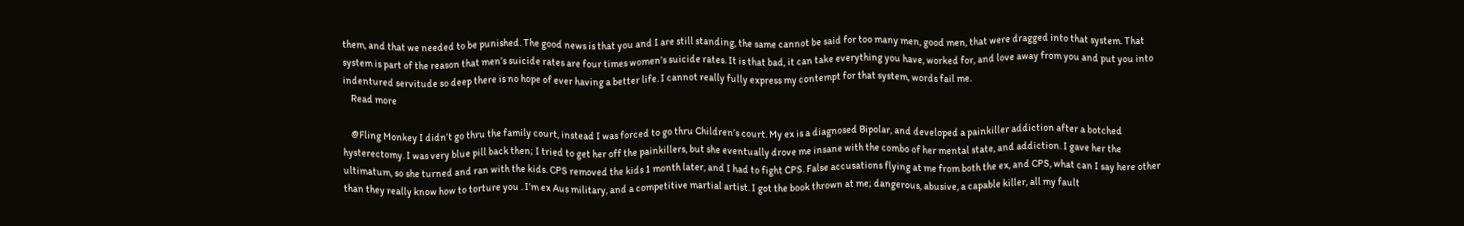them, and that we needed to be punished. The good news is that you and I are still standing, the same cannot be said for too many men, good men, that were dragged into that system. That system is part of the reason that men’s suicide rates are four times women’s suicide rates. It is that bad, it can take everything you have, worked for, and love away from you and put you into indentured servitude so deep there is no hope of ever having a better life. I cannot really fully express my contempt for that system, words fail me.
    Read more

    @Fling Monkey I didn’t go thru the family court, instead I was forced to go thru Children’s court. My ex is a diagnosed Bipolar, and developed a painkiller addiction after a botched hysterectomy. I was very blue pill back then; I tried to get her off the painkillers, but she eventually drove me insane with the combo of her mental state, and addiction. I gave her the ultimatum, so she turned and ran with the kids. CPS removed the kids 1 month later, and I had to fight CPS. False accusations flying at me from both the ex, and CPS, what can I say here other than they really know how to torture you . I’m ex Aus military, and a competitive martial artist. I got the book thrown at me; dangerous, abusive, a capable killer, all my fault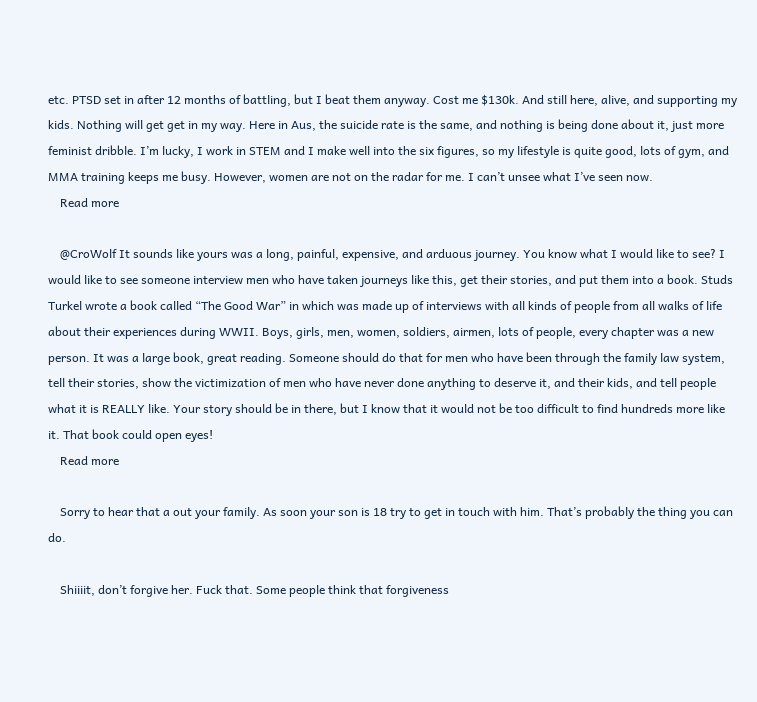etc. PTSD set in after 12 months of battling, but I beat them anyway. Cost me $130k. And still here, alive, and supporting my kids. Nothing will get get in my way. Here in Aus, the suicide rate is the same, and nothing is being done about it, just more feminist dribble. I’m lucky, I work in STEM and I make well into the six figures, so my lifestyle is quite good, lots of gym, and MMA training keeps me busy. However, women are not on the radar for me. I can’t unsee what I’ve seen now.
    Read more

    @CroWolf It sounds like yours was a long, painful, expensive, and arduous journey. You know what I would like to see? I would like to see someone interview men who have taken journeys like this, get their stories, and put them into a book. Studs Turkel wrote a book called “The Good War” in which was made up of interviews with all kinds of people from all walks of life about their experiences during WWII. Boys, girls, men, women, soldiers, airmen, lots of people, every chapter was a new person. It was a large book, great reading. Someone should do that for men who have been through the family law system, tell their stories, show the victimization of men who have never done anything to deserve it, and their kids, and tell people what it is REALLY like. Your story should be in there, but I know that it would not be too difficult to find hundreds more like it. That book could open eyes!
    Read more

    Sorry to hear that a out your family. As soon your son is 18 try to get in touch with him. That’s probably the thing you can do.

    Shiiiit, don’t forgive her. Fuck that. Some people think that forgiveness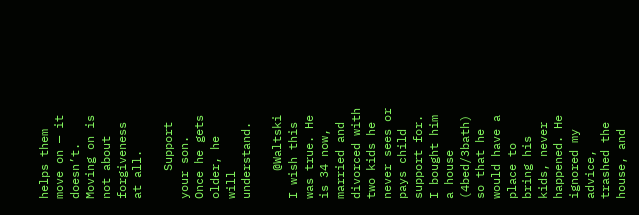helps them move on — it doesn’t. Moving on is not about forgiveness at all.

    Support your son. Once he gets older, he will understand.

    @Waltski I wish this was true. He is 34 now, married and divorced with two kids he never sees or pays child support for. I bought him a house (4bed/3bath) so that he would have a place to bring his kids, never happened. He ignored my advice, trashed the house, and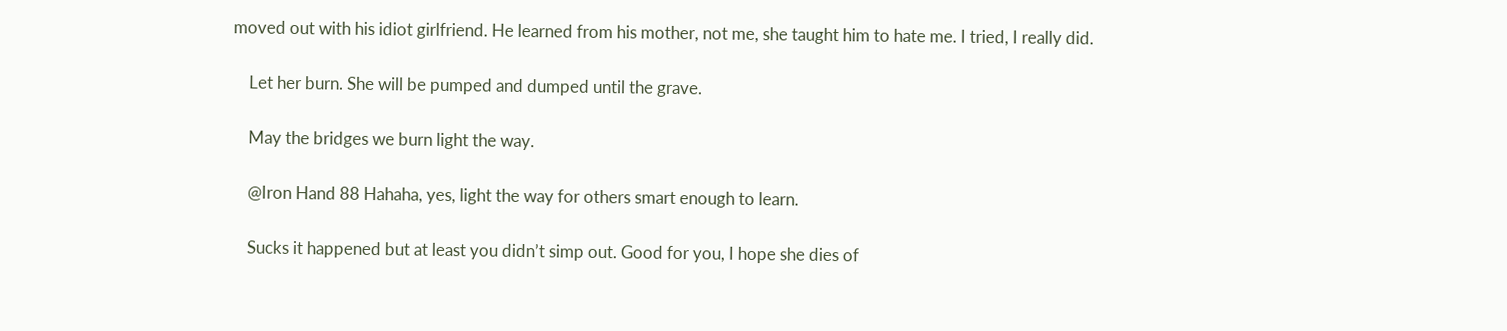moved out with his idiot girlfriend. He learned from his mother, not me, she taught him to hate me. I tried, I really did.

    Let her burn. She will be pumped and dumped until the grave.

    May the bridges we burn light the way.

    @Iron Hand 88 Hahaha, yes, light the way for others smart enough to learn.

    Sucks it happened but at least you didn’t simp out. Good for you, I hope she dies of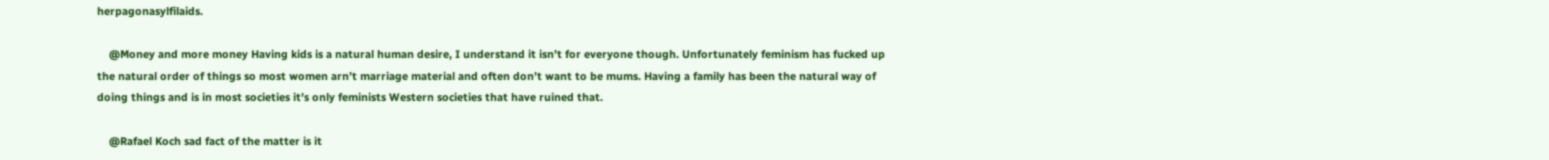herpagonasylfilaids.

    @Money and more money Having kids is a natural human desire, I understand it isn’t for everyone though. Unfortunately feminism has fucked up the natural order of things so most women arn’t marriage material and often don’t want to be mums. Having a family has been the natural way of doing things and is in most societies it’s only feminists Western societies that have ruined that.

    @Rafael Koch sad fact of the matter is it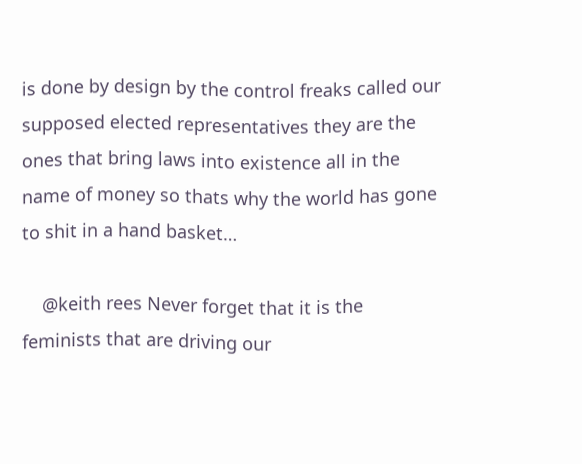is done by design by the control freaks called our supposed elected representatives they are the ones that bring laws into existence all in the name of money so thats why the world has gone to shit in a hand basket…

    @keith rees Never forget that it is the feminists that are driving our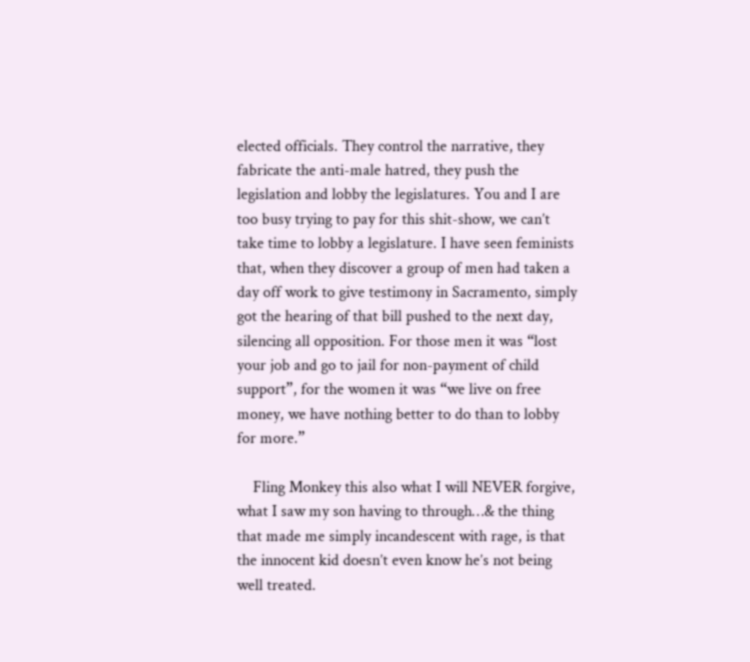elected officials. They control the narrative, they fabricate the anti-male hatred, they push the legislation and lobby the legislatures. You and I are too busy trying to pay for this shit-show, we can’t take time to lobby a legislature. I have seen feminists that, when they discover a group of men had taken a day off work to give testimony in Sacramento, simply got the hearing of that bill pushed to the next day, silencing all opposition. For those men it was “lost your job and go to jail for non-payment of child support”, for the women it was “we live on free money, we have nothing better to do than to lobby for more.”

    Fling Monkey this also what I will NEVER forgive, what I saw my son having to through…& the thing that made me simply incandescent with rage, is that the innocent kid doesn’t even know he’s not being well treated.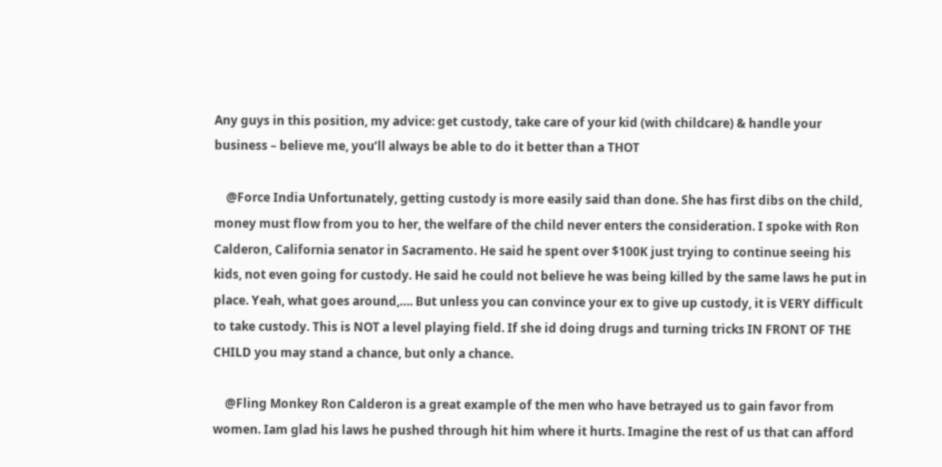Any guys in this position, my advice: get custody, take care of your kid (with childcare) & handle your business – believe me, you’ll always be able to do it better than a THOT

    @Force India Unfortunately, getting custody is more easily said than done. She has first dibs on the child, money must flow from you to her, the welfare of the child never enters the consideration. I spoke with Ron Calderon, California senator in Sacramento. He said he spent over $100K just trying to continue seeing his kids, not even going for custody. He said he could not believe he was being killed by the same laws he put in place. Yeah, what goes around,…. But unless you can convince your ex to give up custody, it is VERY difficult to take custody. This is NOT a level playing field. If she id doing drugs and turning tricks IN FRONT OF THE CHILD you may stand a chance, but only a chance.

    @Fling Monkey Ron Calderon is a great example of the men who have betrayed us to gain favor from women. Iam glad his laws he pushed through hit him where it hurts. Imagine the rest of us that can afford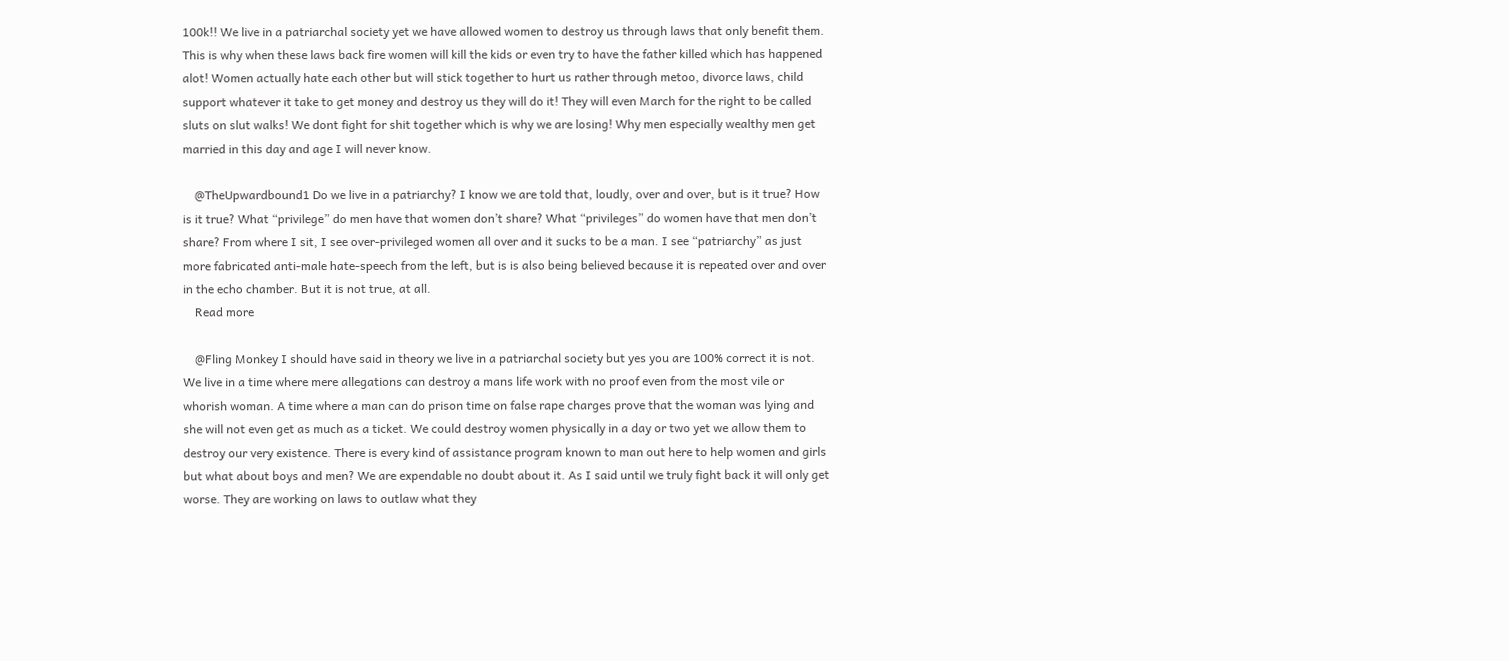100k!! We live in a patriarchal society yet we have allowed women to destroy us through laws that only benefit them. This is why when these laws back fire women will kill the kids or even try to have the father killed which has happened alot! Women actually hate each other but will stick together to hurt us rather through metoo, divorce laws, child support whatever it take to get money and destroy us they will do it! They will even March for the right to be called sluts on slut walks! We dont fight for shit together which is why we are losing! Why men especially wealthy men get married in this day and age I will never know.

    @TheUpwardbound1 Do we live in a patriarchy? I know we are told that, loudly, over and over, but is it true? How is it true? What “privilege” do men have that women don’t share? What “privileges” do women have that men don’t share? From where I sit, I see over-privileged women all over and it sucks to be a man. I see “patriarchy” as just more fabricated anti-male hate-speech from the left, but is is also being believed because it is repeated over and over in the echo chamber. But it is not true, at all.
    Read more

    @Fling Monkey I should have said in theory we live in a patriarchal society but yes you are 100% correct it is not. We live in a time where mere allegations can destroy a mans life work with no proof even from the most vile or whorish woman. A time where a man can do prison time on false rape charges prove that the woman was lying and she will not even get as much as a ticket. We could destroy women physically in a day or two yet we allow them to destroy our very existence. There is every kind of assistance program known to man out here to help women and girls but what about boys and men? We are expendable no doubt about it. As I said until we truly fight back it will only get worse. They are working on laws to outlaw what they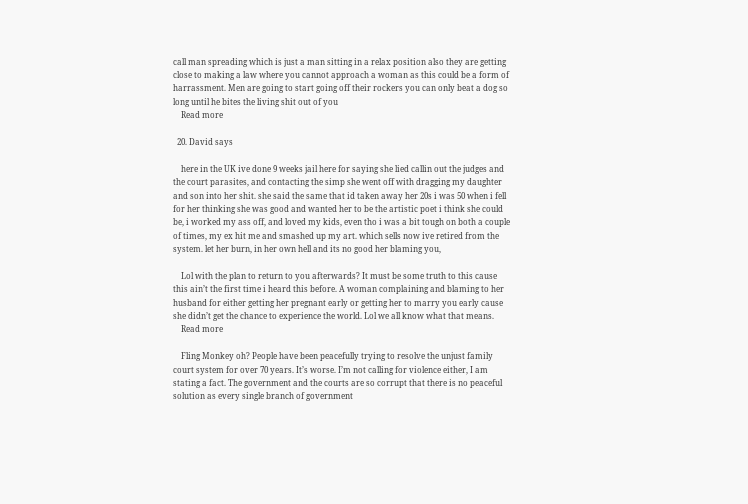call man spreading which is just a man sitting in a relax position also they are getting close to making a law where you cannot approach a woman as this could be a form of harrassment. Men are going to start going off their rockers you can only beat a dog so long until he bites the living shit out of you
    Read more

  20. David says

    here in the UK ive done 9 weeks jail here for saying she lied callin out the judges and the court parasites, and contacting the simp she went off with dragging my daughter and son into her shit. she said the same that id taken away her 20s i was 50 when i fell for her thinking she was good and wanted her to be the artistic poet i think she could be, i worked my ass off, and loved my kids, even tho i was a bit tough on both a couple of times, my ex hit me and smashed up my art. which sells now ive retired from the system. let her burn, in her own hell and its no good her blaming you,

    Lol with the plan to return to you afterwards? It must be some truth to this cause this ain’t the first time i heard this before. A woman complaining and blaming to her husband for either getting her pregnant early or getting her to marry you early cause she didn’t get the chance to experience the world. Lol we all know what that means.
    Read more

    Fling Monkey oh? People have been peacefully trying to resolve the unjust family court system for over 70 years. It’s worse. I’m not calling for violence either, I am stating a fact. The government and the courts are so corrupt that there is no peaceful solution as every single branch of government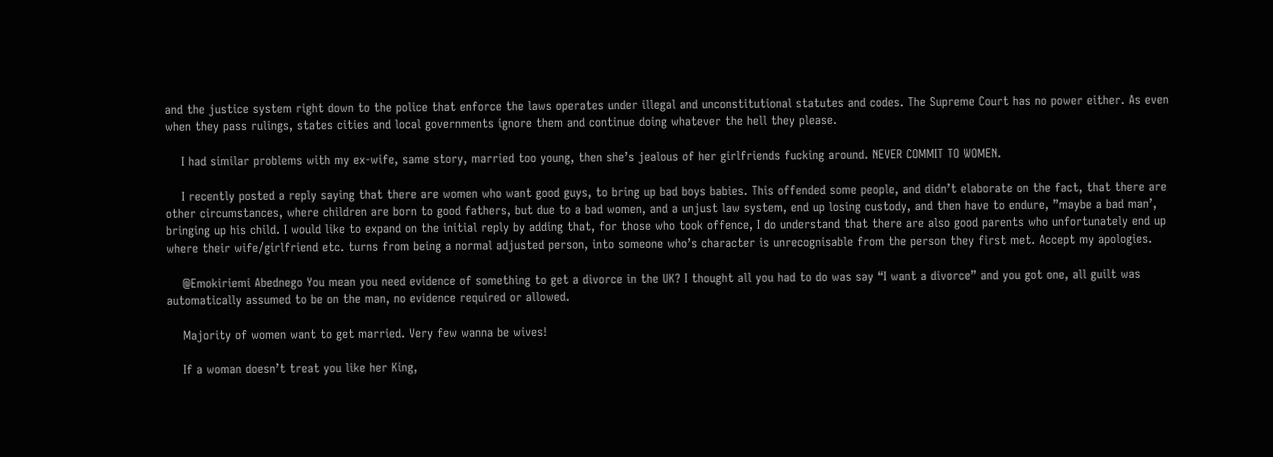and the justice system right down to the police that enforce the laws operates under illegal and unconstitutional statutes and codes. The Supreme Court has no power either. As even when they pass rulings, states cities and local governments ignore them and continue doing whatever the hell they please.

    I had similar problems with my ex-wife, same story, married too young, then she’s jealous of her girlfriends fucking around. NEVER COMMIT TO WOMEN.

    I recently posted a reply saying that there are women who want good guys, to bring up bad boys babies. This offended some people, and didn’t elaborate on the fact, that there are other circumstances, where children are born to good fathers, but due to a bad women, and a unjust law system, end up losing custody, and then have to endure, ”maybe a bad man’, bringing up his child. I would like to expand on the initial reply by adding that, for those who took offence, I do understand that there are also good parents who unfortunately end up where their wife/girlfriend etc. turns from being a normal adjusted person, into someone who’s character is unrecognisable from the person they first met. Accept my apologies.

    @Emokiriemi Abednego You mean you need evidence of something to get a divorce in the UK? I thought all you had to do was say “I want a divorce” and you got one, all guilt was automatically assumed to be on the man, no evidence required or allowed.

    Majority of women want to get married. Very few wanna be wives!

    If a woman doesn’t treat you like her King,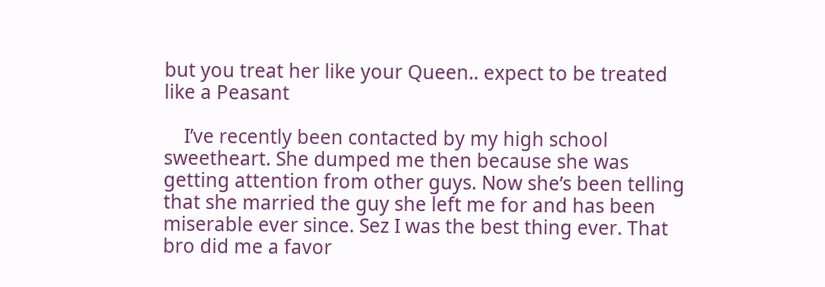but you treat her like your Queen.. expect to be treated like a Peasant

    I’ve recently been contacted by my high school sweetheart. She dumped me then because she was getting attention from other guys. Now she’s been telling that she married the guy she left me for and has been miserable ever since. Sez I was the best thing ever. That bro did me a favor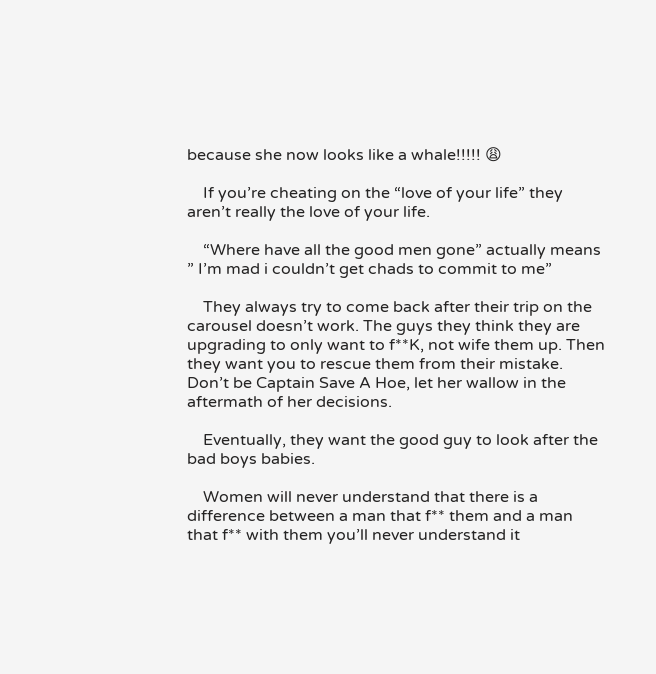because she now looks like a whale!!!!! 😩

    If you’re cheating on the “love of your life” they aren’t really the love of your life.

    “Where have all the good men gone” actually means ” I’m mad i couldn’t get chads to commit to me”

    They always try to come back after their trip on the carousel doesn’t work. The guys they think they are upgrading to only want to f**K, not wife them up. Then they want you to rescue them from their mistake. Don’t be Captain Save A Hoe, let her wallow in the aftermath of her decisions.

    Eventually, they want the good guy to look after the bad boys babies.

    Women will never understand that there is a difference between a man that f** them and a man that f** with them you’ll never understand it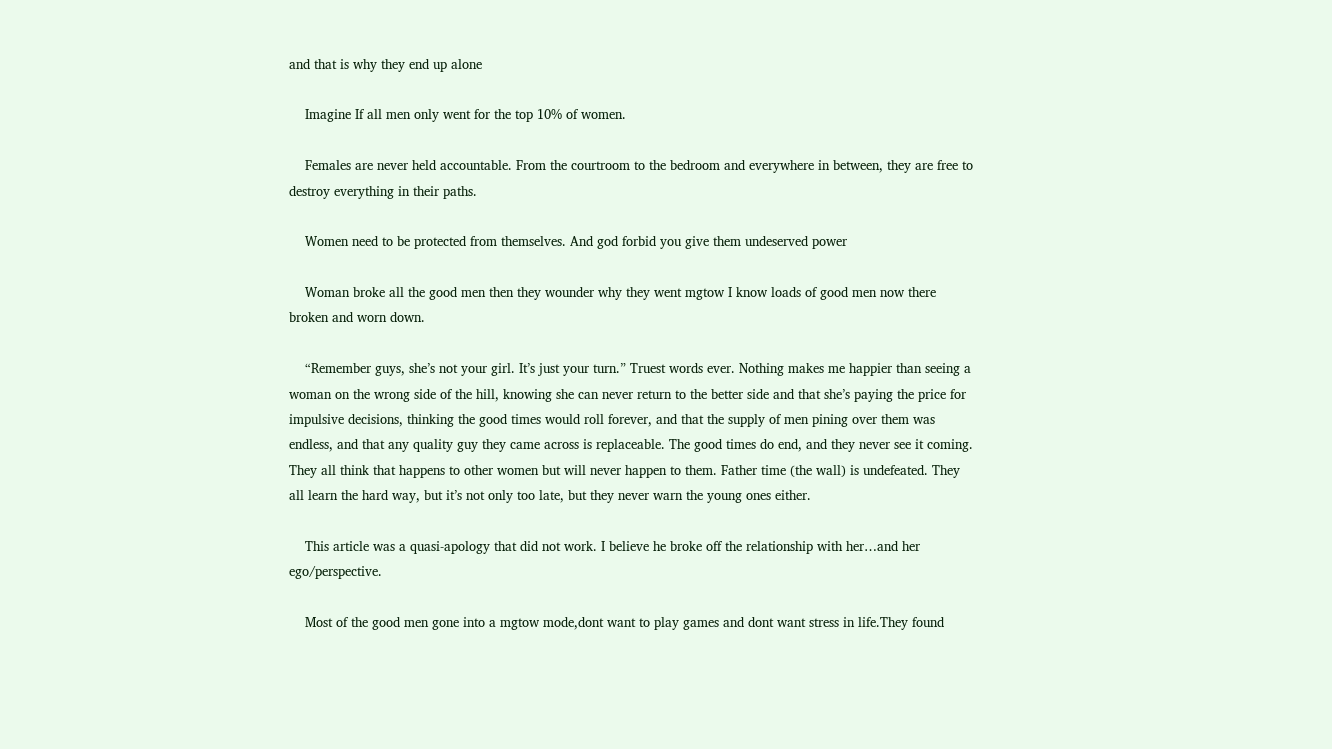and that is why they end up alone

    Imagine If all men only went for the top 10% of women.

    Females are never held accountable. From the courtroom to the bedroom and everywhere in between, they are free to destroy everything in their paths.

    Women need to be protected from themselves. And god forbid you give them undeserved power

    Woman broke all the good men then they wounder why they went mgtow I know loads of good men now there broken and worn down.

    “Remember guys, she’s not your girl. It’s just your turn.” Truest words ever. Nothing makes me happier than seeing a woman on the wrong side of the hill, knowing she can never return to the better side and that she’s paying the price for impulsive decisions, thinking the good times would roll forever, and that the supply of men pining over them was endless, and that any quality guy they came across is replaceable. The good times do end, and they never see it coming. They all think that happens to other women but will never happen to them. Father time (the wall) is undefeated. They all learn the hard way, but it’s not only too late, but they never warn the young ones either.

    This article was a quasi-apology that did not work. I believe he broke off the relationship with her…and her ego/perspective.

    Most of the good men gone into a mgtow mode,dont want to play games and dont want stress in life.They found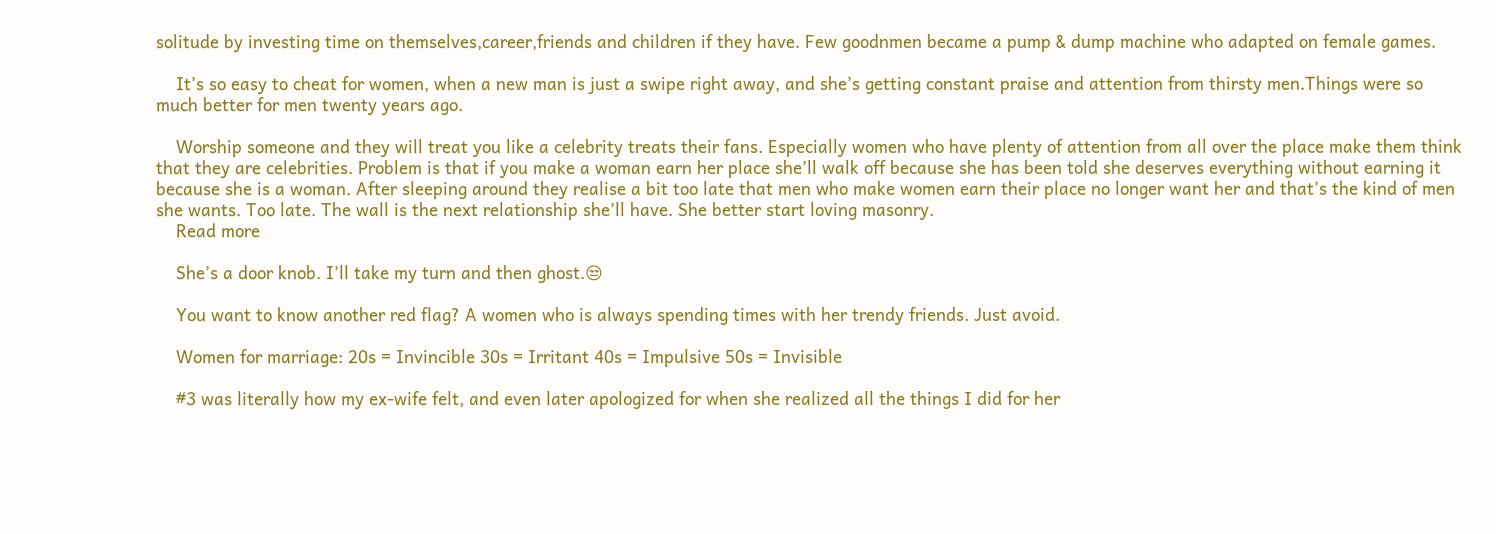solitude by investing time on themselves,career,friends and children if they have. Few goodnmen became a pump & dump machine who adapted on female games.

    It’s so easy to cheat for women, when a new man is just a swipe right away, and she’s getting constant praise and attention from thirsty men.Things were so much better for men twenty years ago.

    Worship someone and they will treat you like a celebrity treats their fans. Especially women who have plenty of attention from all over the place make them think that they are celebrities. Problem is that if you make a woman earn her place she’ll walk off because she has been told she deserves everything without earning it because she is a woman. After sleeping around they realise a bit too late that men who make women earn their place no longer want her and that’s the kind of men she wants. Too late. The wall is the next relationship she’ll have. She better start loving masonry.
    Read more

    She’s a door knob. I’ll take my turn and then ghost.😒

    You want to know another red flag? A women who is always spending times with her trendy friends. Just avoid.

    Women for marriage: 20s = Invincible 30s = Irritant 40s = Impulsive 50s = Invisible

    #3 was literally how my ex-wife felt, and even later apologized for when she realized all the things I did for her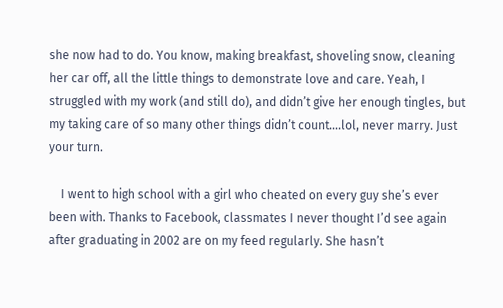she now had to do. You know, making breakfast, shoveling snow, cleaning her car off, all the little things to demonstrate love and care. Yeah, I struggled with my work (and still do), and didn’t give her enough tingles, but my taking care of so many other things didn’t count….lol, never marry. Just your turn.

    I went to high school with a girl who cheated on every guy she’s ever been with. Thanks to Facebook, classmates I never thought I’d see again after graduating in 2002 are on my feed regularly. She hasn’t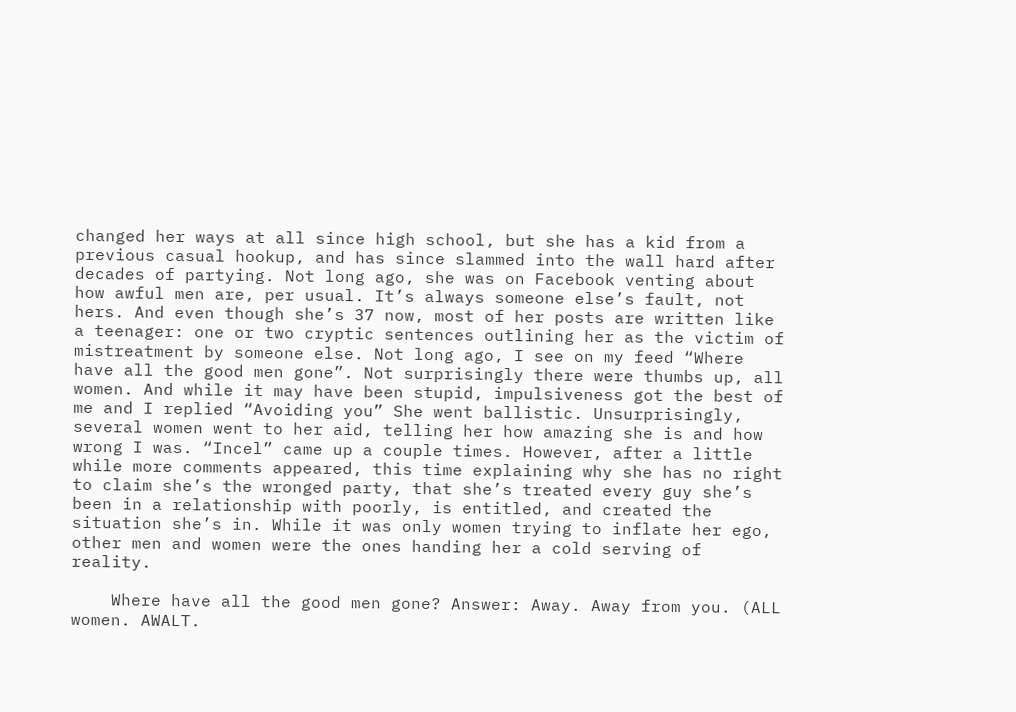changed her ways at all since high school, but she has a kid from a previous casual hookup, and has since slammed into the wall hard after decades of partying. Not long ago, she was on Facebook venting about how awful men are, per usual. It’s always someone else’s fault, not hers. And even though she’s 37 now, most of her posts are written like a teenager: one or two cryptic sentences outlining her as the victim of mistreatment by someone else. Not long ago, I see on my feed “Where have all the good men gone”. Not surprisingly there were thumbs up, all women. And while it may have been stupid, impulsiveness got the best of me and I replied “Avoiding you” She went ballistic. Unsurprisingly, several women went to her aid, telling her how amazing she is and how wrong I was. “Incel” came up a couple times. However, after a little while more comments appeared, this time explaining why she has no right to claim she’s the wronged party, that she’s treated every guy she’s been in a relationship with poorly, is entitled, and created the situation she’s in. While it was only women trying to inflate her ego, other men and women were the ones handing her a cold serving of reality.

    Where have all the good men gone? Answer: Away. Away from you. (ALL women. AWALT.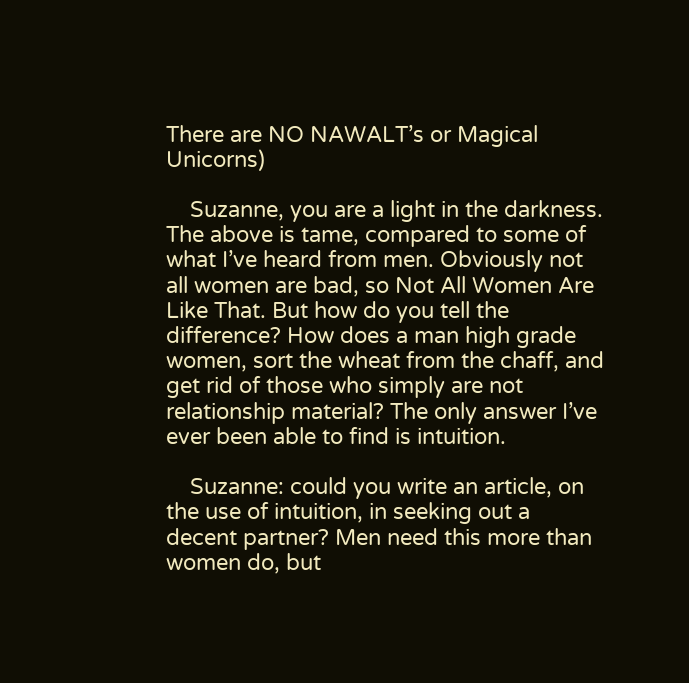There are NO NAWALT’s or Magical Unicorns)

    Suzanne, you are a light in the darkness. The above is tame, compared to some of what I’ve heard from men. Obviously not all women are bad, so Not All Women Are Like That. But how do you tell the difference? How does a man high grade women, sort the wheat from the chaff, and get rid of those who simply are not relationship material? The only answer I’ve ever been able to find is intuition.

    Suzanne: could you write an article, on the use of intuition, in seeking out a decent partner? Men need this more than women do, but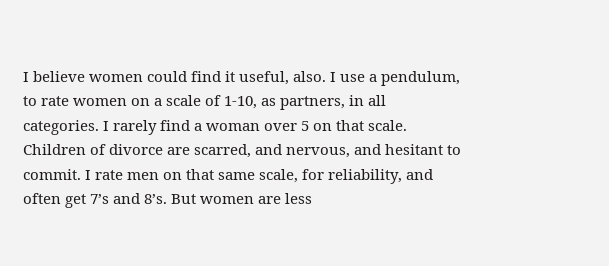I believe women could find it useful, also. I use a pendulum, to rate women on a scale of 1-10, as partners, in all categories. I rarely find a woman over 5 on that scale. Children of divorce are scarred, and nervous, and hesitant to commit. I rate men on that same scale, for reliability, and often get 7’s and 8’s. But women are less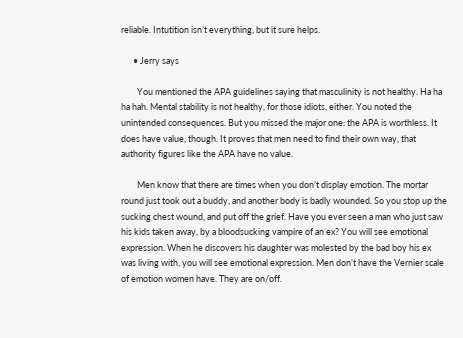reliable. Intutition isn’t everything, but it sure helps.

      • Jerry says

        You mentioned the APA guidelines saying that masculinity is not healthy. Ha ha ha hah. Mental stability is not healthy, for those idiots, either. You noted the unintended consequences. But you missed the major one: the APA is worthless. It does have value, though. It proves that men need to find their own way, that authority figures like the APA have no value.

        Men know that there are times when you don’t display emotion. The mortar round just took out a buddy, and another body is badly wounded. So you stop up the sucking chest wound, and put off the grief. Have you ever seen a man who just saw his kids taken away, by a bloodsucking vampire of an ex? You will see emotional expression. When he discovers his daughter was molested by the bad boy his ex was living with, you will see emotional expression. Men don’t have the Vernier scale of emotion women have. They are on/off.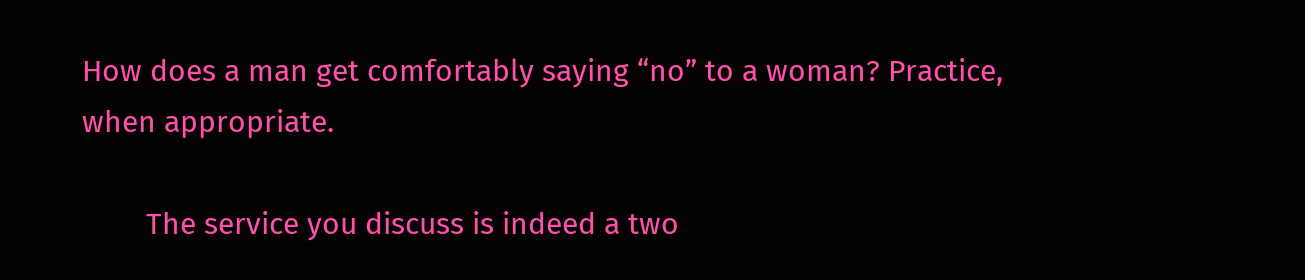How does a man get comfortably saying “no” to a woman? Practice, when appropriate.

        The service you discuss is indeed a two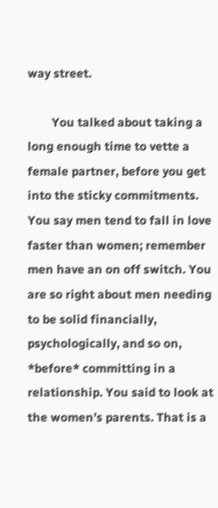way street.

        You talked about taking a long enough time to vette a female partner, before you get into the sticky commitments. You say men tend to fall in love faster than women; remember men have an on off switch. You are so right about men needing to be solid financially, psychologically, and so on, *before* committing in a relationship. You said to look at the women’s parents. That is a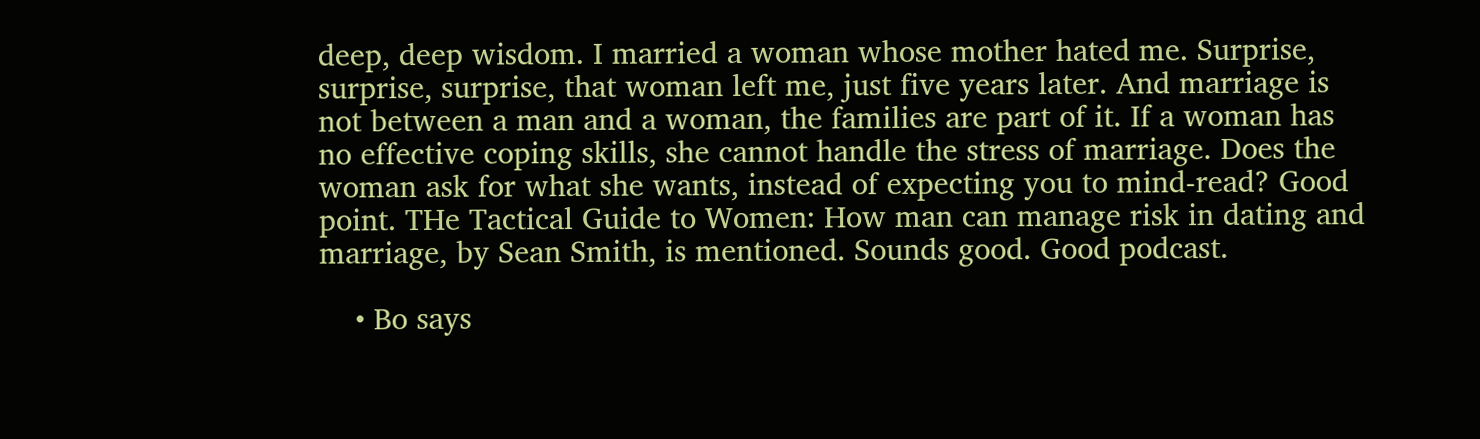deep, deep wisdom. I married a woman whose mother hated me. Surprise, surprise, surprise, that woman left me, just five years later. And marriage is not between a man and a woman, the families are part of it. If a woman has no effective coping skills, she cannot handle the stress of marriage. Does the woman ask for what she wants, instead of expecting you to mind-read? Good point. THe Tactical Guide to Women: How man can manage risk in dating and marriage, by Sean Smith, is mentioned. Sounds good. Good podcast.

    • Bo says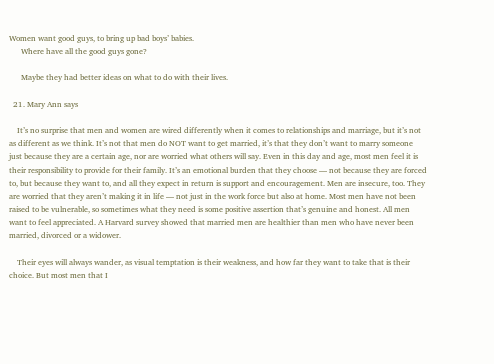Women want good guys, to bring up bad boys’ babies.
      Where have all the good guys gone?

      Maybe they had better ideas on what to do with their lives.

  21. Mary Ann says

    It’s no surprise that men and women are wired differently when it comes to relationships and marriage, but it’s not as different as we think. It’s not that men do NOT want to get married, it’s that they don’t want to marry someone just because they are a certain age, nor are worried what others will say. Even in this day and age, most men feel it is their responsibility to provide for their family. It’s an emotional burden that they choose — not because they are forced to, but because they want to, and all they expect in return is support and encouragement. Men are insecure, too. They are worried that they aren’t making it in life — not just in the work force but also at home. Most men have not been raised to be vulnerable, so sometimes what they need is some positive assertion that’s genuine and honest. All men want to feel appreciated. A Harvard survey showed that married men are healthier than men who have never been married, divorced or a widower.

    Their eyes will always wander, as visual temptation is their weakness, and how far they want to take that is their choice. But most men that I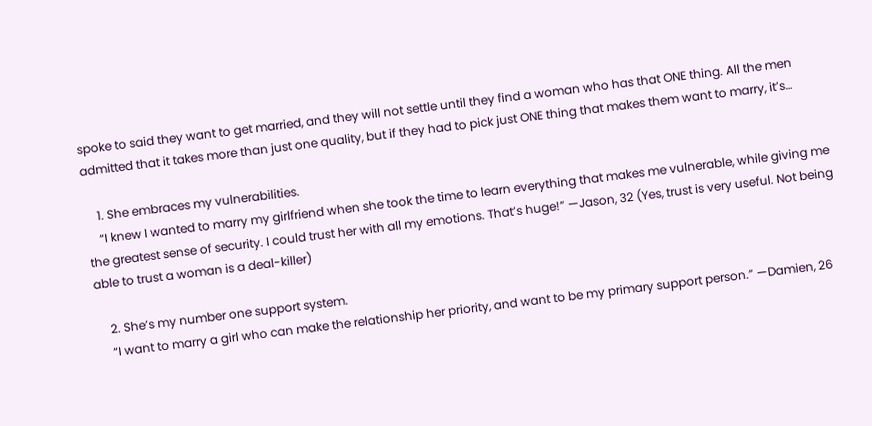spoke to said they want to get married, and they will not settle until they find a woman who has that ONE thing. All the men admitted that it takes more than just one quality, but if they had to pick just ONE thing that makes them want to marry, it’s…

    1. She embraces my vulnerabilities.
    “I knew I wanted to marry my girlfriend when she took the time to learn everything that makes me vulnerable, while giving me the greatest sense of security. I could trust her with all my emotions. That’s huge!” —Jason, 32 (Yes, trust is very useful. Not being able to trust a woman is a deal-killer)

    2. She’s my number one support system.
    “I want to marry a girl who can make the relationship her priority, and want to be my primary support person.” —Damien, 26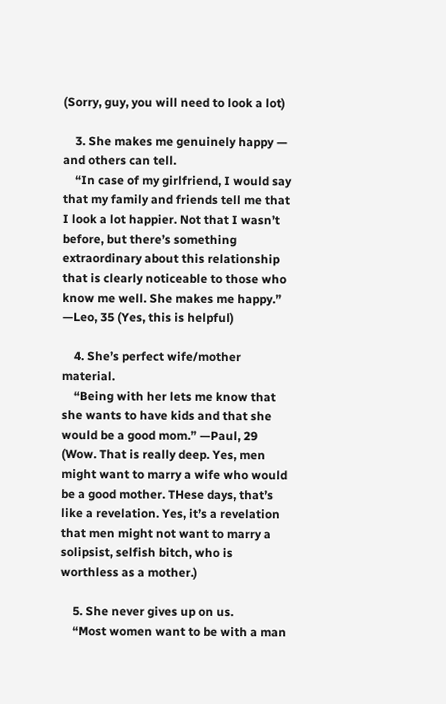(Sorry, guy, you will need to look a lot)

    3. She makes me genuinely happy — and others can tell.
    “In case of my girlfriend, I would say that my family and friends tell me that I look a lot happier. Not that I wasn’t before, but there’s something extraordinary about this relationship that is clearly noticeable to those who know me well. She makes me happy.” —Leo, 35 (Yes, this is helpful)

    4. She’s perfect wife/mother material.
    “Being with her lets me know that she wants to have kids and that she would be a good mom.” —Paul, 29 (Wow. That is really deep. Yes, men might want to marry a wife who would be a good mother. THese days, that’s like a revelation. Yes, it’s a revelation that men might not want to marry a solipsist, selfish bitch, who is worthless as a mother.)

    5. She never gives up on us.
    “Most women want to be with a man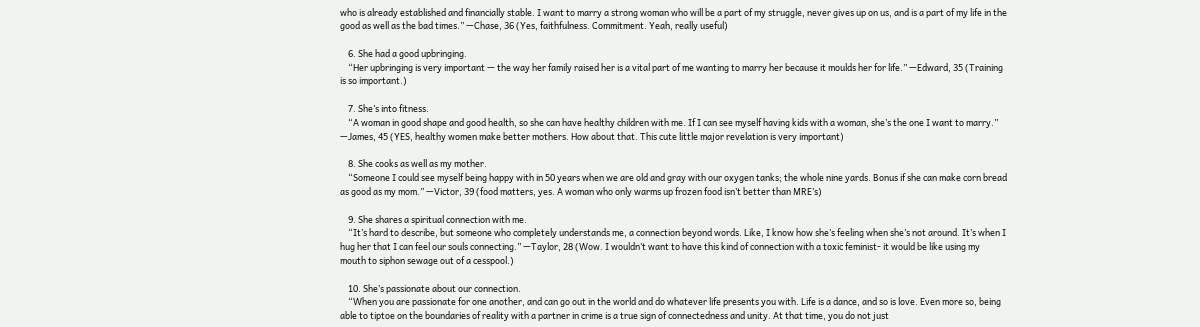who is already established and financially stable. I want to marry a strong woman who will be a part of my struggle, never gives up on us, and is a part of my life in the good as well as the bad times.” —Chase, 36 (Yes, faithfulness. Commitment. Yeah, really useful)

    6. She had a good upbringing.
    “Her upbringing is very important — the way her family raised her is a vital part of me wanting to marry her because it moulds her for life.” —Edward, 35 (Training is so important.)

    7. She’s into fitness.
    “A woman in good shape and good health, so she can have healthy children with me. If I can see myself having kids with a woman, she’s the one I want to marry.” —James, 45 (YES, healthy women make better mothers. How about that. This cute little major revelation is very important)

    8. She cooks as well as my mother.
    “Someone I could see myself being happy with in 50 years when we are old and gray with our oxygen tanks; the whole nine yards. Bonus if she can make corn bread as good as my mom.” —Victor, 39 (food matters, yes. A woman who only warms up frozen food isn’t better than MRE’s)

    9. She shares a spiritual connection with me.
    “It’s hard to describe, but someone who completely understands me, a connection beyond words. Like, I know how she’s feeling when she’s not around. It’s when I hug her that I can feel our souls connecting.” —Taylor, 28 (Wow. I wouldn’t want to have this kind of connection with a toxic feminist- it would be like using my mouth to siphon sewage out of a cesspool.)

    10. She’s passionate about our connection.
    “When you are passionate for one another, and can go out in the world and do whatever life presents you with. Life is a dance, and so is love. Even more so, being able to tiptoe on the boundaries of reality with a partner in crime is a true sign of connectedness and unity. At that time, you do not just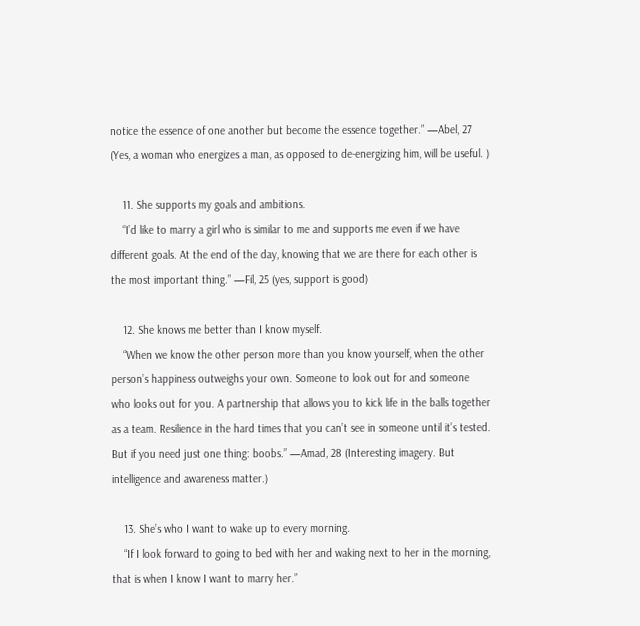notice the essence of one another but become the essence together.” —Abel, 27 (Yes, a woman who energizes a man, as opposed to de-energizing him, will be useful. )

    11. She supports my goals and ambitions.
    “I’d like to marry a girl who is similar to me and supports me even if we have different goals. At the end of the day, knowing that we are there for each other is the most important thing.” —Fil, 25 (yes, support is good)

    12. She knows me better than I know myself.
    “When we know the other person more than you know yourself, when the other person’s happiness outweighs your own. Someone to look out for and someone who looks out for you. A partnership that allows you to kick life in the balls together as a team. Resilience in the hard times that you can’t see in someone until it’s tested. But if you need just one thing: boobs.” —Amad, 28 (Interesting imagery. But intelligence and awareness matter.)

    13. She’s who I want to wake up to every morning.
    “If I look forward to going to bed with her and waking next to her in the morning, that is when I know I want to marry her.”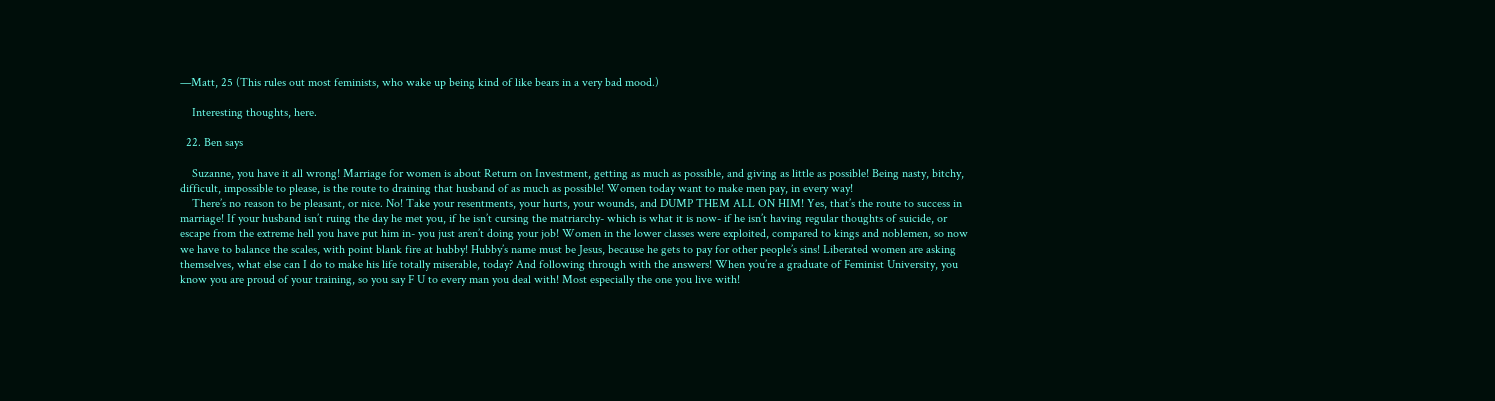—Matt, 25 (This rules out most feminists, who wake up being kind of like bears in a very bad mood.)

    Interesting thoughts, here.

  22. Ben says

    Suzanne, you have it all wrong! Marriage for women is about Return on Investment, getting as much as possible, and giving as little as possible! Being nasty, bitchy, difficult, impossible to please, is the route to draining that husband of as much as possible! Women today want to make men pay, in every way!
    There’s no reason to be pleasant, or nice. No! Take your resentments, your hurts, your wounds, and DUMP THEM ALL ON HIM! Yes, that’s the route to success in marriage! If your husband isn’t ruing the day he met you, if he isn’t cursing the matriarchy- which is what it is now- if he isn’t having regular thoughts of suicide, or escape from the extreme hell you have put him in- you just aren’t doing your job! Women in the lower classes were exploited, compared to kings and noblemen, so now we have to balance the scales, with point blank fire at hubby! Hubby’s name must be Jesus, because he gets to pay for other people’s sins! Liberated women are asking themselves, what else can I do to make his life totally miserable, today? And following through with the answers! When you’re a graduate of Feminist University, you know you are proud of your training, so you say F U to every man you deal with! Most especially the one you live with!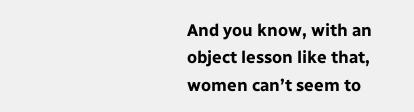And you know, with an object lesson like that, women can’t seem to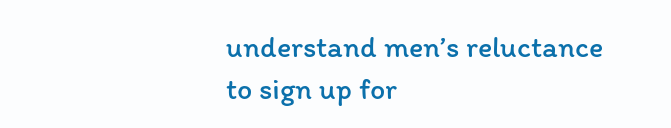understand men’s reluctance to sign up for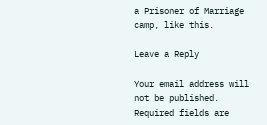a Prisoner of Marriage camp, like this.

Leave a Reply

Your email address will not be published. Required fields are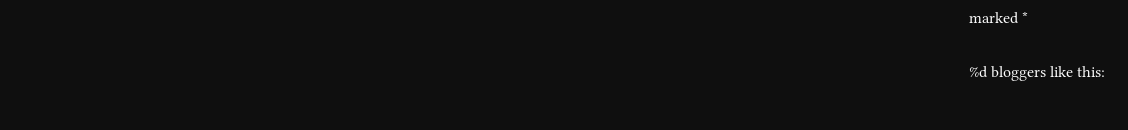marked *

%d bloggers like this: